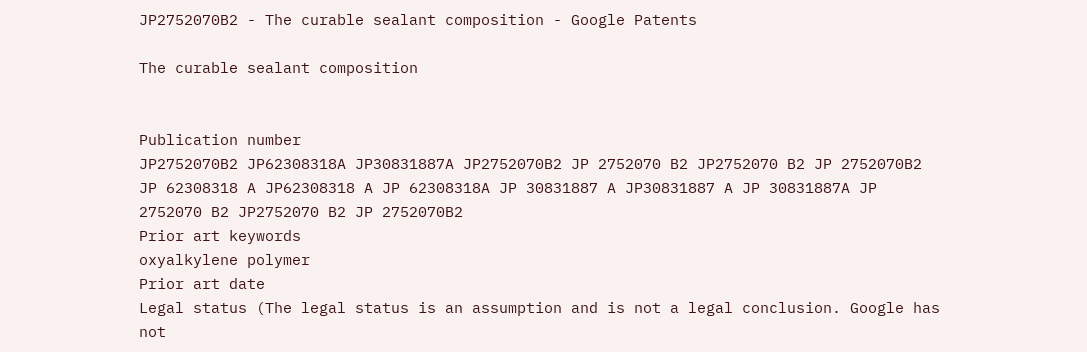JP2752070B2 - The curable sealant composition - Google Patents

The curable sealant composition


Publication number
JP2752070B2 JP62308318A JP30831887A JP2752070B2 JP 2752070 B2 JP2752070 B2 JP 2752070B2 JP 62308318 A JP62308318 A JP 62308318A JP 30831887 A JP30831887 A JP 30831887A JP 2752070 B2 JP2752070 B2 JP 2752070B2
Prior art keywords
oxyalkylene polymer
Prior art date
Legal status (The legal status is an assumption and is not a legal conclusion. Google has not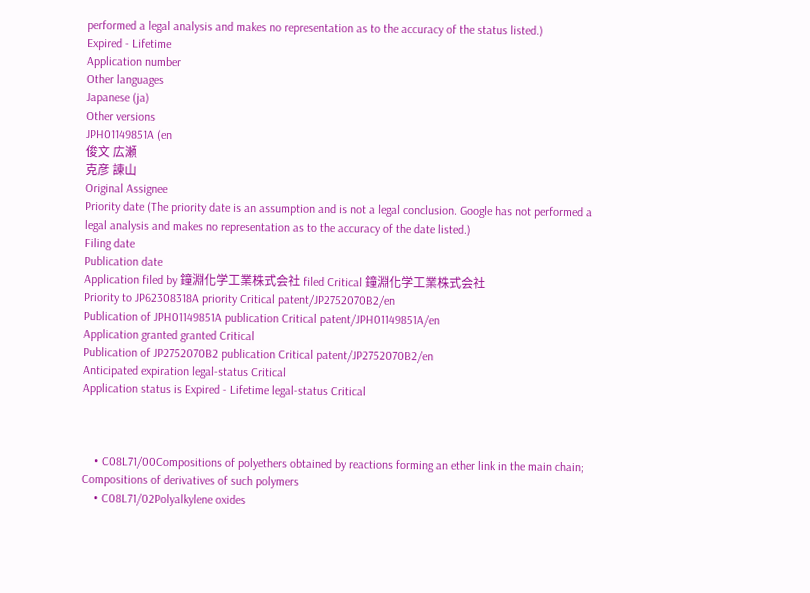performed a legal analysis and makes no representation as to the accuracy of the status listed.)
Expired - Lifetime
Application number
Other languages
Japanese (ja)
Other versions
JPH01149851A (en
俊文 広瀬
克彦 諌山
Original Assignee
Priority date (The priority date is an assumption and is not a legal conclusion. Google has not performed a legal analysis and makes no representation as to the accuracy of the date listed.)
Filing date
Publication date
Application filed by 鐘淵化学工業株式会社 filed Critical 鐘淵化学工業株式会社
Priority to JP62308318A priority Critical patent/JP2752070B2/en
Publication of JPH01149851A publication Critical patent/JPH01149851A/en
Application granted granted Critical
Publication of JP2752070B2 publication Critical patent/JP2752070B2/en
Anticipated expiration legal-status Critical
Application status is Expired - Lifetime legal-status Critical



    • C08L71/00Compositions of polyethers obtained by reactions forming an ether link in the main chain; Compositions of derivatives of such polymers
    • C08L71/02Polyalkylene oxides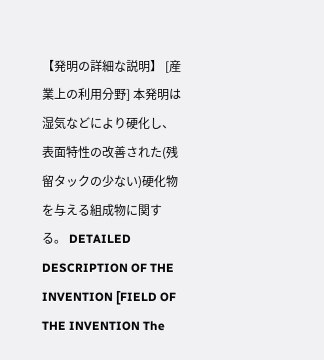【発明の詳細な説明】 [産業上の利用分野] 本発明は湿気などにより硬化し、表面特性の改善された(残留タックの少ない)硬化物を与える組成物に関する。 DETAILED DESCRIPTION OF THE INVENTION [FIELD OF THE INVENTION The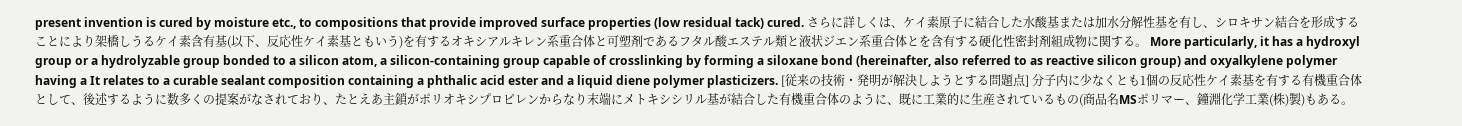present invention is cured by moisture etc., to compositions that provide improved surface properties (low residual tack) cured. さらに詳しくは、ケイ素原子に結合した水酸基または加水分解性基を有し、シロキサン結合を形成することにより架橋しうるケイ素含有基(以下、反応性ケイ素基ともいう)を有するオキシアルキレン系重合体と可塑剤であるフタル酸エステル類と液状ジエン系重合体とを含有する硬化性密封剤組成物に関する。 More particularly, it has a hydroxyl group or a hydrolyzable group bonded to a silicon atom, a silicon-containing group capable of crosslinking by forming a siloxane bond (hereinafter, also referred to as reactive silicon group) and oxyalkylene polymer having a It relates to a curable sealant composition containing a phthalic acid ester and a liquid diene polymer plasticizers. [従来の技術・発明が解決しようとする問題点] 分子内に少なくとも1個の反応性ケイ素基を有する有機重合体として、後述するように数多くの提案がなされており、たとえあ主鎖がポリオキシプロピレンからなり末端にメトキシシリル基が結合した有機重合体のように、既に工業的に生産されているもの(商品名MSポリマー、鐘淵化学工業(株)製)もある。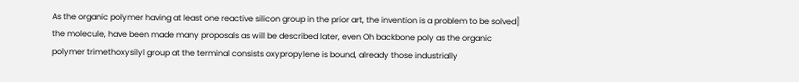As the organic polymer having at least one reactive silicon group in the prior art, the invention is a problem to be solved] the molecule, have been made many proposals as will be described later, even Oh backbone poly as the organic polymer trimethoxysilyl group at the terminal consists oxypropylene is bound, already those industrially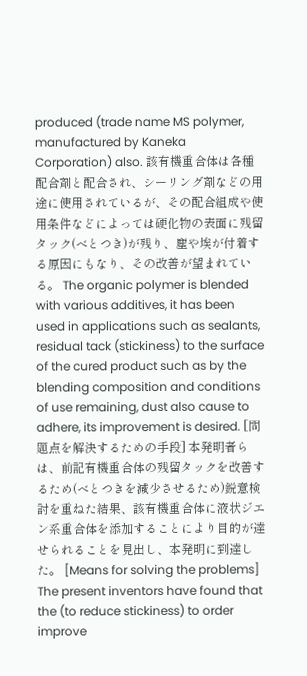produced (trade name MS polymer, manufactured by Kaneka Corporation) also. 該有機重合体は各種配合剤と配合され、シーリング剤などの用途に使用されているが、その配合組成や使用条件などによっては硬化物の表面に残留タック(べとつき)が残り、塵や埃が付着する原因にもなり、その改善が望まれている。 The organic polymer is blended with various additives, it has been used in applications such as sealants, residual tack (stickiness) to the surface of the cured product such as by the blending composition and conditions of use remaining, dust also cause to adhere, its improvement is desired. [問題点を解決するための手段] 本発明者らは、前記有機重合体の残留タックを改善するため(べとつきを減少させるため)鋭意検討を重ねた結果、該有機重合体に液状ジエン系重合体を添加することにより目的が達せられることを見出し、本発明に到達した。 [Means for solving the problems] The present inventors have found that the (to reduce stickiness) to order improve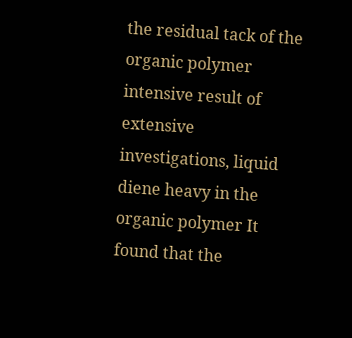the residual tack of the organic polymer intensive result of extensive investigations, liquid diene heavy in the organic polymer It found that the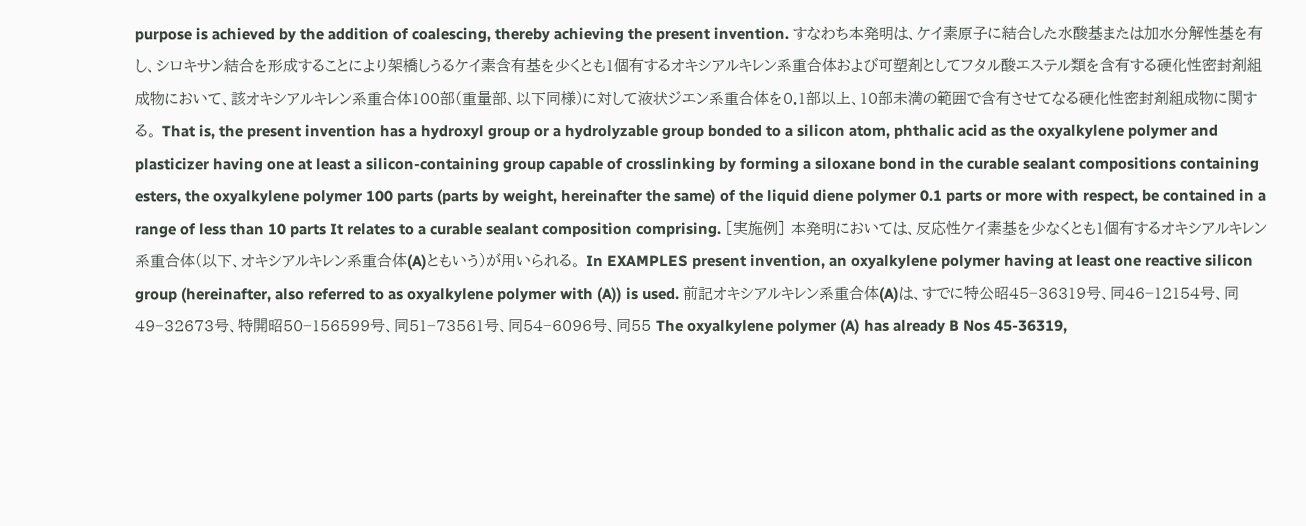purpose is achieved by the addition of coalescing, thereby achieving the present invention. すなわち本発明は、ケイ素原子に結合した水酸基または加水分解性基を有し、シロキサン結合を形成することにより架橋しうるケイ素含有基を少くとも1個有するオキシアルキレン系重合体および可塑剤としてフタル酸エステル類を含有する硬化性密封剤組成物において、該オキシアルキレン系重合体100部(重量部、以下同様)に対して液状ジエン系重合体を0.1部以上、10部未満の範囲で含有させてなる硬化性密封剤組成物に関する。 That is, the present invention has a hydroxyl group or a hydrolyzable group bonded to a silicon atom, phthalic acid as the oxyalkylene polymer and plasticizer having one at least a silicon-containing group capable of crosslinking by forming a siloxane bond in the curable sealant compositions containing esters, the oxyalkylene polymer 100 parts (parts by weight, hereinafter the same) of the liquid diene polymer 0.1 parts or more with respect, be contained in a range of less than 10 parts It relates to a curable sealant composition comprising. [実施例] 本発明においては、反応性ケイ素基を少なくとも1個有するオキシアルキレン系重合体(以下、オキシアルキレン系重合体(A)ともいう)が用いられる。 In EXAMPLES present invention, an oxyalkylene polymer having at least one reactive silicon group (hereinafter, also referred to as oxyalkylene polymer with (A)) is used. 前記オキシアルキレン系重合体(A)は、すでに特公昭45−36319号、同46−12154号、同49−32673号、特開昭50−156599号、同51−73561号、同54−6096号、同55 The oxyalkylene polymer (A) has already B Nos 45-36319,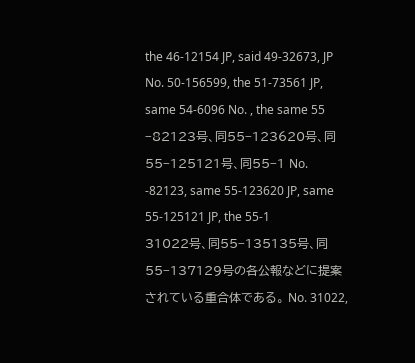the 46-12154 JP, said 49-32673, JP No. 50-156599, the 51-73561 JP, same 54-6096 No. , the same 55
−82123号、同55−123620号、同55−125121号、同55−1 No. -82123, same 55-123620 JP, same 55-125121 JP, the 55-1
31022号、同55−135135号、同55−137129号の各公報などに提案されている重合体である。 No. 31022,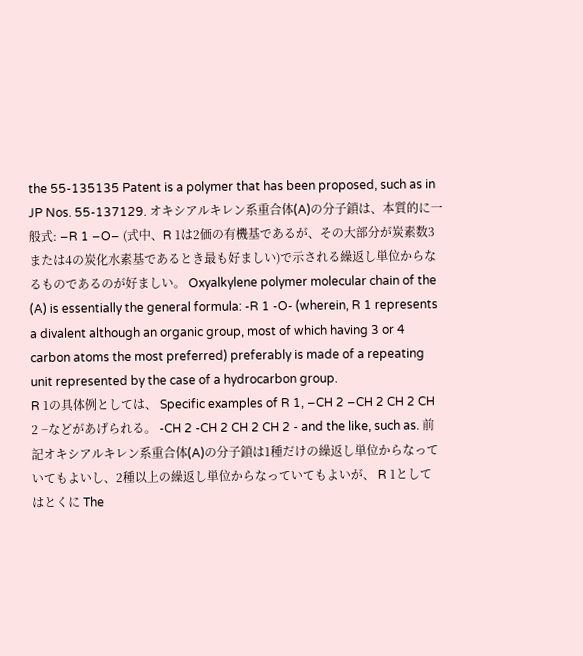the 55-135135 Patent is a polymer that has been proposed, such as in JP Nos. 55-137129. オキシアルキレン系重合体(A)の分子鎖は、本質的に一般式: −R 1 −O− (式中、R 1は2価の有機基であるが、その大部分が炭素数3または4の炭化水素基であるとき最も好ましい)で示される繰返し単位からなるものであるのが好ましい。 Oxyalkylene polymer molecular chain of the (A) is essentially the general formula: -R 1 -O- (wherein, R 1 represents a divalent although an organic group, most of which having 3 or 4 carbon atoms the most preferred) preferably is made of a repeating unit represented by the case of a hydrocarbon group.
R 1の具体例としては、 Specific examples of R 1, −CH 2 −CH 2 CH 2 CH 2 −などがあげられる。 -CH 2 -CH 2 CH 2 CH 2 - and the like, such as. 前記オキシアルキレン系重合体(A)の分子鎖は1種だけの繰返し単位からなっていてもよいし、2種以上の繰返し単位からなっていてもよいが、 R 1としてはとくに The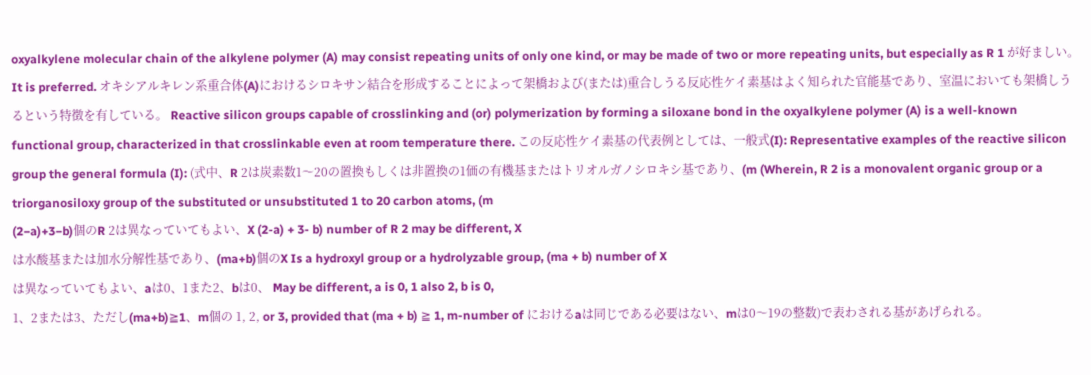oxyalkylene molecular chain of the alkylene polymer (A) may consist repeating units of only one kind, or may be made of two or more repeating units, but especially as R 1 が好ましい。 It is preferred. オキシアルキレン系重合体(A)におけるシロキサン結合を形成することによって架橋および(または)重合しうる反応性ケイ素基はよく知られた官能基であり、室温においても架橋しうるという特徴を有している。 Reactive silicon groups capable of crosslinking and (or) polymerization by forming a siloxane bond in the oxyalkylene polymer (A) is a well-known functional group, characterized in that crosslinkable even at room temperature there. この反応性ケイ素基の代表例としては、一般式(I): Representative examples of the reactive silicon group the general formula (I): (式中、R 2は炭素数1〜20の置換もしくは非置換の1価の有機基またはトリオルガノシロキシ基であり、(m (Wherein, R 2 is a monovalent organic group or a triorganosiloxy group of the substituted or unsubstituted 1 to 20 carbon atoms, (m
(2−a)+3−b)個のR 2は異なっていてもよい、X (2-a) + 3- b) number of R 2 may be different, X
は水酸基または加水分解性基であり、(ma+b)個のX Is a hydroxyl group or a hydrolyzable group, (ma + b) number of X
は異なっていてもよい、aは0、1また2、bは0、 May be different, a is 0, 1 also 2, b is 0,
1、2または3、ただし(ma+b)≧1、m個の 1, 2, or 3, provided that (ma + b) ≧ 1, m-number of におけるaは同じである必要はない、mは0〜19の整数)で表わされる基があげられる。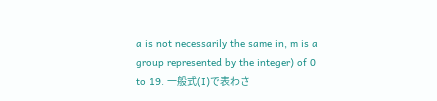a is not necessarily the same in, m is a group represented by the integer) of 0 to 19. 一般式(I)で表わさ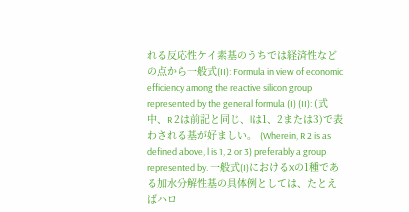れる反応性ケイ素基のうちでは経済性などの点から一般式(II): Formula in view of economic efficiency among the reactive silicon group represented by the general formula (I) (II): (式中、R 2は前記と同じ、lは1、2または3)で表わされる基が好ましい。 (Wherein, R 2 is as defined above, l is 1, 2 or 3) preferably a group represented by. 一般式(I)におけるXの1種である加水分解性基の具体例としては、たとえばハロ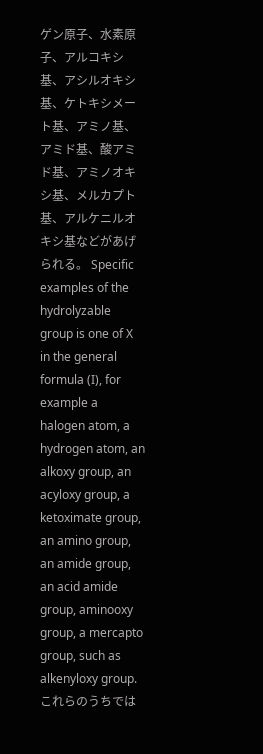ゲン原子、水素原子、アルコキシ基、アシルオキシ基、ケトキシメート基、アミノ基、アミド基、酸アミド基、アミノオキシ基、メルカプト基、アルケニルオキシ基などがあげられる。 Specific examples of the hydrolyzable group is one of X in the general formula (I), for example a halogen atom, a hydrogen atom, an alkoxy group, an acyloxy group, a ketoximate group, an amino group, an amide group, an acid amide group, aminooxy group, a mercapto group, such as alkenyloxy group. これらのうちでは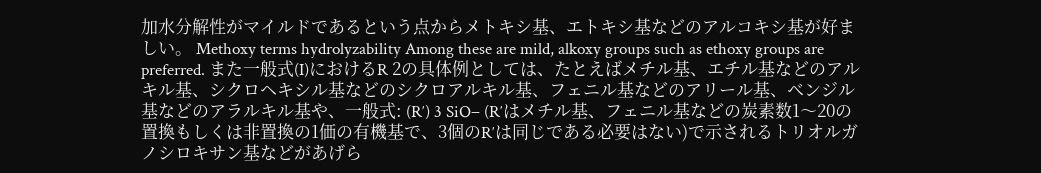加水分解性がマイルドであるという点からメトキシ基、エトキシ基などのアルコキシ基が好ましい。 Methoxy terms hydrolyzability Among these are mild, alkoxy groups such as ethoxy groups are preferred. また一般式(I)におけるR 2の具体例としては、たとえばメチル基、エチル基などのアルキル基、シクロヘキシル基などのシクロアルキル基、フェニル基などのアリール基、ベンジル基などのアラルキル基や、一般式: (R′) 3 SiO− (R′はメチル基、フェニル基などの炭素数1〜20の置換もしくは非置換の1価の有機基で、3個のR′は同じである必要はない)で示されるトリオルガノシロキサン基などがあげら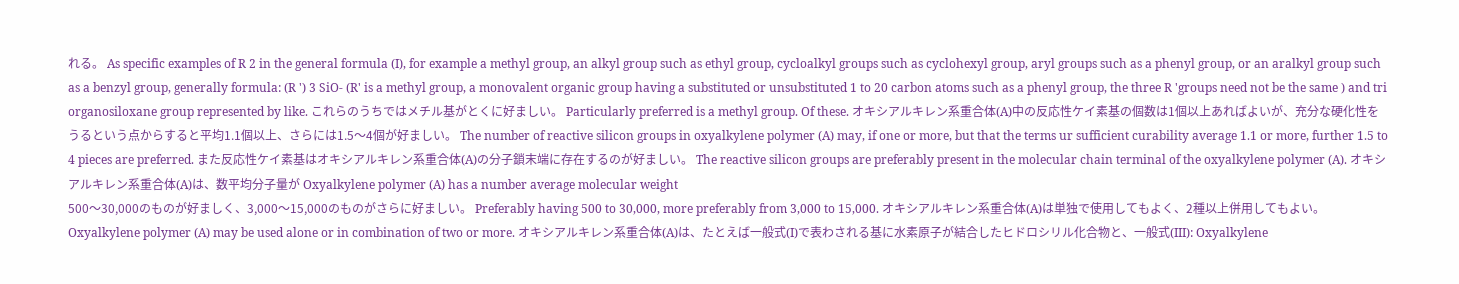れる。 As specific examples of R 2 in the general formula (I), for example a methyl group, an alkyl group such as ethyl group, cycloalkyl groups such as cyclohexyl group, aryl groups such as a phenyl group, or an aralkyl group such as a benzyl group, generally formula: (R ') 3 SiO- (R' is a methyl group, a monovalent organic group having a substituted or unsubstituted 1 to 20 carbon atoms such as a phenyl group, the three R 'groups need not be the same ) and tri organosiloxane group represented by like. これらのうちではメチル基がとくに好ましい。 Particularly preferred is a methyl group. Of these. オキシアルキレン系重合体(A)中の反応性ケイ素基の個数は1個以上あればよいが、充分な硬化性をうるという点からすると平均1.1個以上、さらには1.5〜4個が好ましい。 The number of reactive silicon groups in oxyalkylene polymer (A) may, if one or more, but that the terms ur sufficient curability average 1.1 or more, further 1.5 to 4 pieces are preferred. また反応性ケイ素基はオキシアルキレン系重合体(A)の分子鎖末端に存在するのが好ましい。 The reactive silicon groups are preferably present in the molecular chain terminal of the oxyalkylene polymer (A). オキシアルキレン系重合体(A)は、数平均分子量が Oxyalkylene polymer (A) has a number average molecular weight
500〜30,000のものが好ましく、3,000〜15,000のものがさらに好ましい。 Preferably having 500 to 30,000, more preferably from 3,000 to 15,000. オキシアルキレン系重合体(A)は単独で使用してもよく、2種以上併用してもよい。 Oxyalkylene polymer (A) may be used alone or in combination of two or more. オキシアルキレン系重合体(A)は、たとえば一般式(I)で表わされる基に水素原子が結合したヒドロシリル化合物と、一般式(III): Oxyalkylene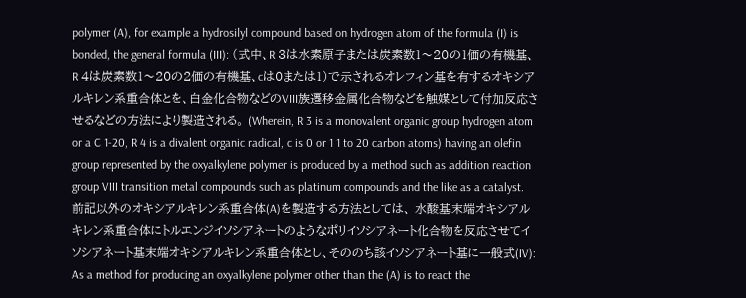polymer (A), for example a hydrosilyl compound based on hydrogen atom of the formula (I) is bonded, the general formula (III): (式中、R 3は水素原子または炭素数1〜20の1価の有機基、R 4は炭素数1〜20の2価の有機基、cは0または1)で示されるオレフィン基を有するオキシアルキレン系重合体とを、白金化合物などのVIII族遷移金属化合物などを触媒として付加反応させるなどの方法により製造される。 (Wherein, R 3 is a monovalent organic group hydrogen atom or a C 1-20, R 4 is a divalent organic radical, c is 0 or 1 1 to 20 carbon atoms) having an olefin group represented by the oxyalkylene polymer is produced by a method such as addition reaction group VIII transition metal compounds such as platinum compounds and the like as a catalyst. 前記以外のオキシアルキレン系重合体(A)を製造する方法としては、 水酸基末端オキシアルキレン系重合体にトルエンジイソシアネートのようなポリイソシアネート化合物を反応させてイソシアネート基末端オキシアルキレン系重合体とし、そののち該イソシアネート基に一般式(IV): As a method for producing an oxyalkylene polymer other than the (A) is to react the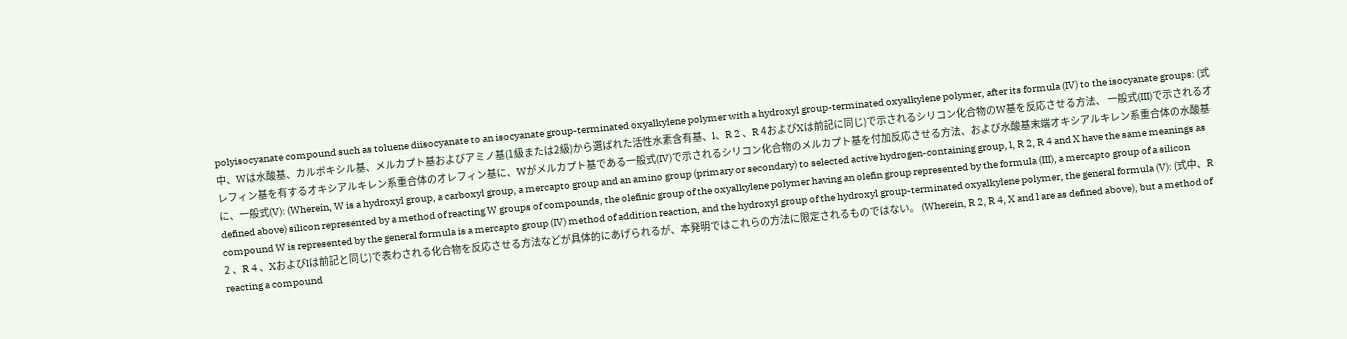polyisocyanate compound such as toluene diisocyanate to an isocyanate group-terminated oxyalkylene polymer with a hydroxyl group-terminated oxyalkylene polymer, after its formula (IV) to the isocyanate groups: (式中、Wは水酸基、カルボキシル基、メルカプト基およびアミノ基(1級または2級)から選ばれた活性水素含有基、l、R 2 、R 4およびXは前記に同じ)で示されるシリコン化合物のW基を反応させる方法、 一般式(III)で示されるオレフィン基を有するオキシアルキレン系重合体のオレフィン基に、Wがメルカプト基である一般式(IV)で示されるシリコン化合物のメルカプト基を付加反応させる方法、および水酸基末端オキシアルキレン系重合体の水酸基に、一般式(V): (Wherein, W is a hydroxyl group, a carboxyl group, a mercapto group and an amino group (primary or secondary) to selected active hydrogen-containing group, l, R 2, R 4 and X have the same meanings as defined above) silicon represented by a method of reacting W groups of compounds, the olefinic group of the oxyalkylene polymer having an olefin group represented by the formula (III), a mercapto group of a silicon compound W is represented by the general formula is a mercapto group (IV) method of addition reaction, and the hydroxyl group of the hydroxyl group-terminated oxyalkylene polymer, the general formula (V): (式中、R 2 、R 4 、Xおよびlは前記と同じ)で表わされる化合物を反応させる方法などが具体的にあげられるが、本発明ではこれらの方法に限定されるものではない。 (Wherein, R 2, R 4, X and l are as defined above), but a method of reacting a compound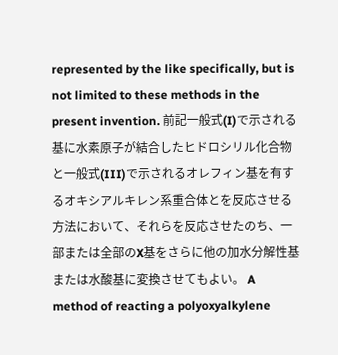represented by the like specifically, but is not limited to these methods in the present invention. 前記一般式(I)で示される基に水素原子が結合したヒドロシリル化合物と一般式(III)で示されるオレフィン基を有するオキシアルキレン系重合体とを反応させる方法において、それらを反応させたのち、一部または全部のX基をさらに他の加水分解性基または水酸基に変換させてもよい。 A method of reacting a polyoxyalkylene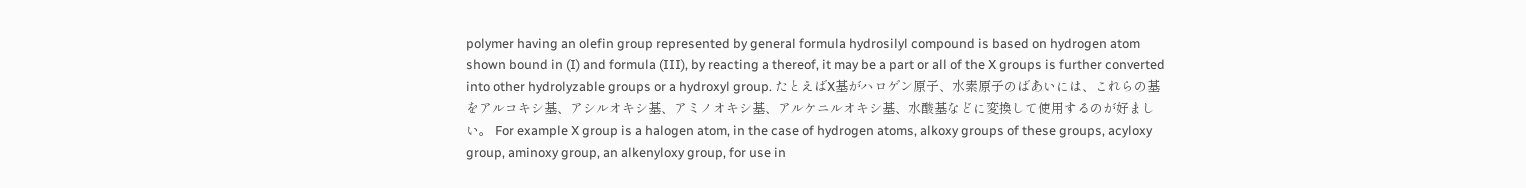polymer having an olefin group represented by general formula hydrosilyl compound is based on hydrogen atom shown bound in (I) and formula (III), by reacting a thereof, it may be a part or all of the X groups is further converted into other hydrolyzable groups or a hydroxyl group. たとえばX基がハロゲン原子、水素原子のばあいには、これらの基をアルコキシ基、アシルオキシ基、アミノオキシ基、アルケニルオキシ基、水酸基などに変換して使用するのが好ましい。 For example X group is a halogen atom, in the case of hydrogen atoms, alkoxy groups of these groups, acyloxy group, aminoxy group, an alkenyloxy group, for use in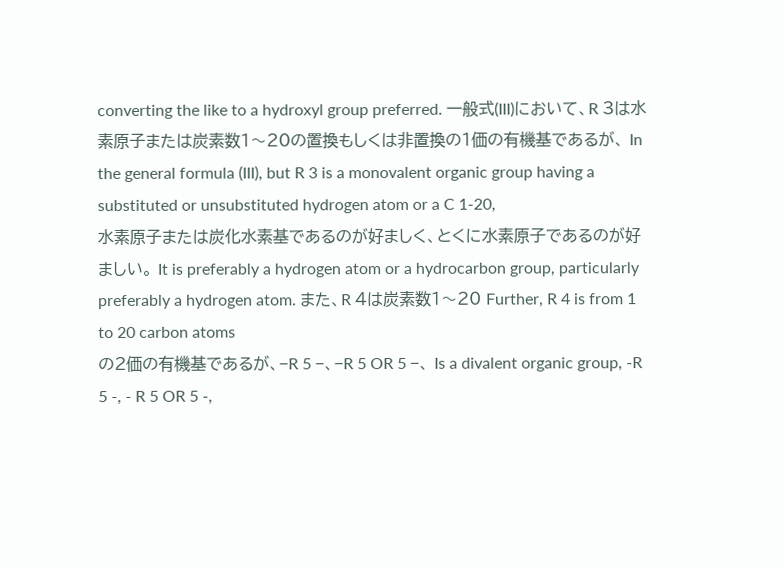converting the like to a hydroxyl group preferred. 一般式(III)において、R 3は水素原子または炭素数1〜20の置換もしくは非置換の1価の有機基であるが、 In the general formula (III), but R 3 is a monovalent organic group having a substituted or unsubstituted hydrogen atom or a C 1-20,
水素原子または炭化水素基であるのが好ましく、とくに水素原子であるのが好ましい。 It is preferably a hydrogen atom or a hydrocarbon group, particularly preferably a hydrogen atom. また、R 4は炭素数1〜20 Further, R 4 is from 1 to 20 carbon atoms
の2価の有機基であるが、−R 5 −、−R 5 OR 5 −、 Is a divalent organic group, -R 5 -, - R 5 OR 5 -,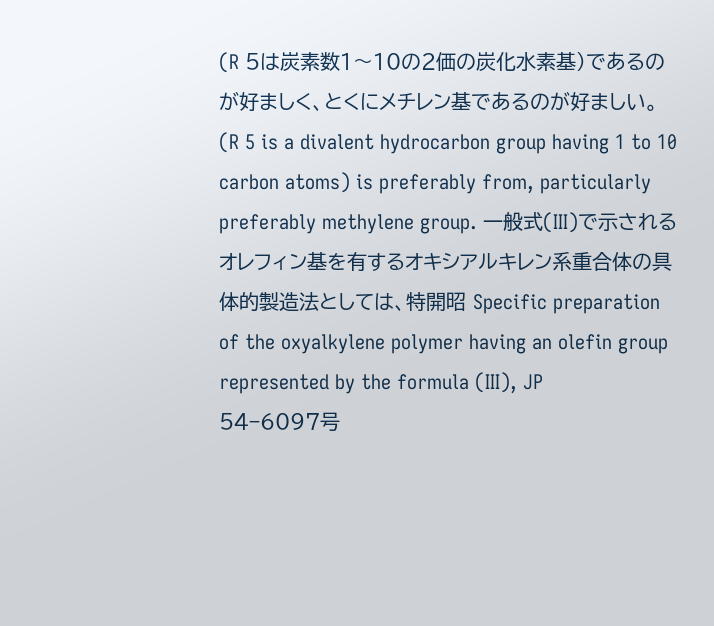(R 5は炭素数1〜10の2価の炭化水素基)であるのが好ましく、とくにメチレン基であるのが好ましい。 (R 5 is a divalent hydrocarbon group having 1 to 10 carbon atoms) is preferably from, particularly preferably methylene group. 一般式(III)で示されるオレフィン基を有するオキシアルキレン系重合体の具体的製造法としては、特開昭 Specific preparation of the oxyalkylene polymer having an olefin group represented by the formula (III), JP
54−6097号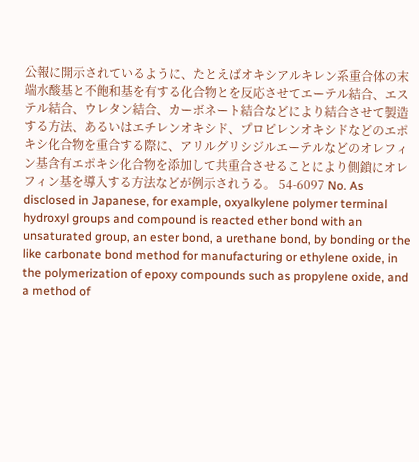公報に開示されているように、たとえばオキシアルキレン系重合体の末端水酸基と不飽和基を有する化合物とを反応させてエーテル結合、エステル結合、ウレタン結合、カーボネート結合などにより結合させて製造する方法、あるいはエチレンオキシド、プロピレンオキシドなどのエポキシ化合物を重合する際に、アリルグリシジルエーテルなどのオレフィン基含有エポキシ化合物を添加して共重合させることにより側鎖にオレフィン基を導入する方法などが例示されうる。 54-6097 No. As disclosed in Japanese, for example, oxyalkylene polymer terminal hydroxyl groups and compound is reacted ether bond with an unsaturated group, an ester bond, a urethane bond, by bonding or the like carbonate bond method for manufacturing or ethylene oxide, in the polymerization of epoxy compounds such as propylene oxide, and a method of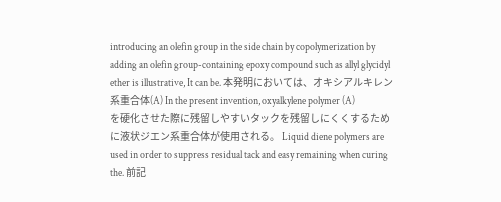introducing an olefin group in the side chain by copolymerization by adding an olefin group-containing epoxy compound such as allyl glycidyl ether is illustrative, It can be. 本発明においては、オキシアルキレン系重合体(A) In the present invention, oxyalkylene polymer (A)
を硬化させた際に残留しやすいタックを残留しにくくするために液状ジエン系重合体が使用される。 Liquid diene polymers are used in order to suppress residual tack and easy remaining when curing the. 前記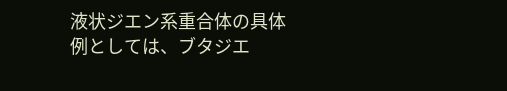液状ジエン系重合体の具体例としては、ブタジエ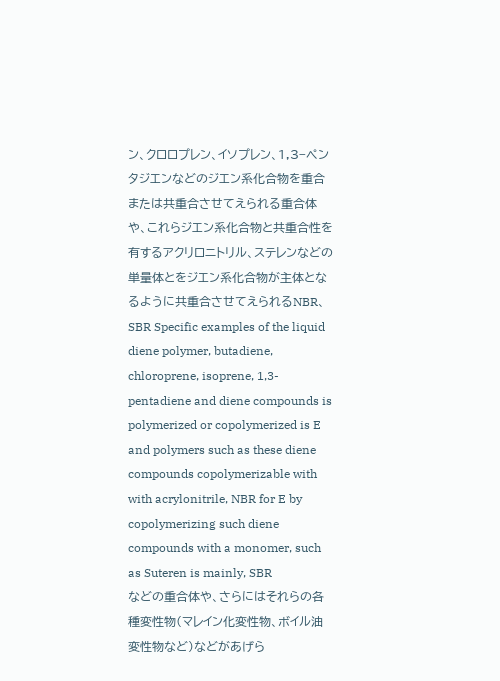ン、クロロプレン、イソプレン、1,3−ペンタジエンなどのジエン系化合物を重合または共重合させてえられる重合体や、これらジエン系化合物と共重合性を有するアクリロニトリル、ステレンなどの単量体とをジエン系化合物が主体となるように共重合させてえられるNBR、SBR Specific examples of the liquid diene polymer, butadiene, chloroprene, isoprene, 1,3-pentadiene and diene compounds is polymerized or copolymerized is E and polymers such as these diene compounds copolymerizable with with acrylonitrile, NBR for E by copolymerizing such diene compounds with a monomer, such as Suteren is mainly, SBR
などの重合体や、さらにはそれらの各種変性物(マレイン化変性物、ボイル油変性物など)などがあげら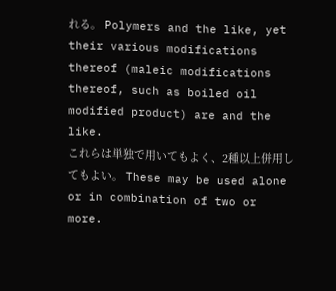れる。 Polymers and the like, yet their various modifications thereof (maleic modifications thereof, such as boiled oil modified product) are and the like.
これらは単独で用いてもよく、2種以上併用してもよい。 These may be used alone or in combination of two or more.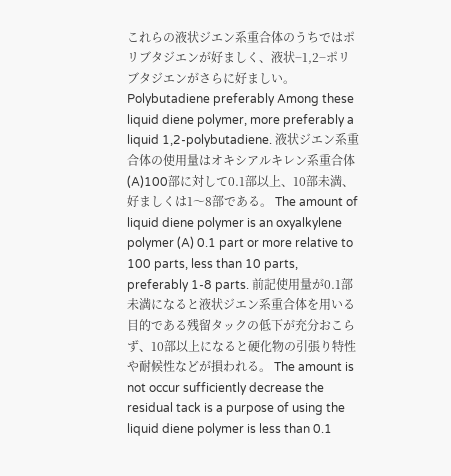これらの液状ジエン系重合体のうちではポリブタジエンが好ましく、液状−1,2−ポリブタジエンがさらに好ましい。 Polybutadiene preferably Among these liquid diene polymer, more preferably a liquid 1,2-polybutadiene. 液状ジエン系重合体の使用量はオキシアルキレン系重合体(A)100部に対して0.1部以上、10部未満、好ましくは1〜8部である。 The amount of liquid diene polymer is an oxyalkylene polymer (A) 0.1 part or more relative to 100 parts, less than 10 parts, preferably 1-8 parts. 前記使用量が0.1部未満になると液状ジエン系重合体を用いる目的である残留タックの低下が充分おこらず、10部以上になると硬化物の引張り特性や耐候性などが損われる。 The amount is not occur sufficiently decrease the residual tack is a purpose of using the liquid diene polymer is less than 0.1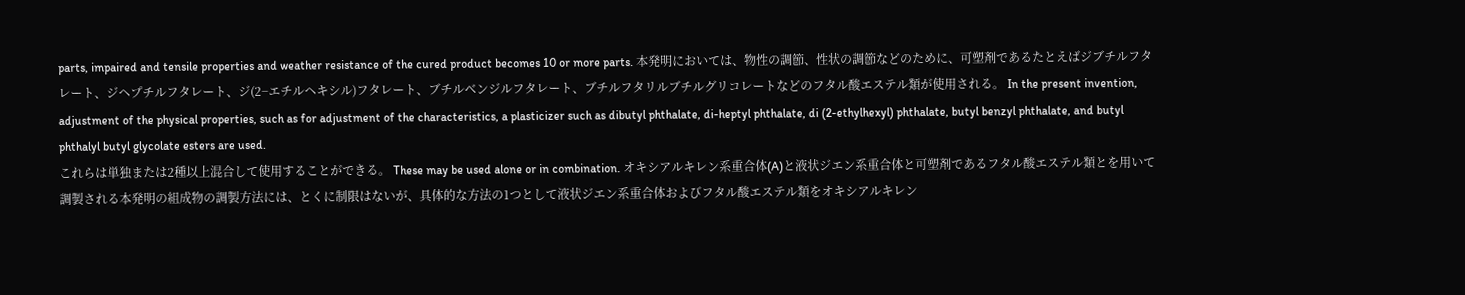parts, impaired and tensile properties and weather resistance of the cured product becomes 10 or more parts. 本発明においては、物性の調節、性状の調節などのために、可塑剤であるたとえばジブチルフタレート、ジヘプチルフタレート、ジ(2−エチルヘキシル)フタレート、ブチルベンジルフタレート、ブチルフタリルブチルグリコレートなどのフタル酸エステル類が使用される。 In the present invention, adjustment of the physical properties, such as for adjustment of the characteristics, a plasticizer such as dibutyl phthalate, di-heptyl phthalate, di (2-ethylhexyl) phthalate, butyl benzyl phthalate, and butyl phthalyl butyl glycolate esters are used.
これらは単独または2種以上混合して使用することができる。 These may be used alone or in combination. オキシアルキレン系重合体(A)と液状ジエン系重合体と可塑剤であるフタル酸エステル類とを用いて調製される本発明の組成物の調製方法には、とくに制限はないが、具体的な方法の1つとして液状ジエン系重合体およびフタル酸エステル類をオキシアルキレン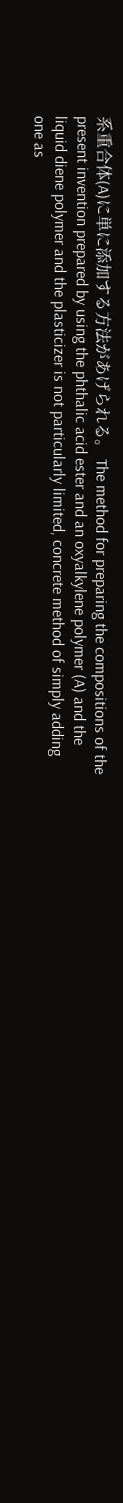系重合体(A)に単に添加する方法があげられる。 The method for preparing the compositions of the present invention prepared by using the phthalic acid ester and an oxyalkylene polymer (A) and the liquid diene polymer and the plasticizer is not particularly limited, concrete method of simply adding one as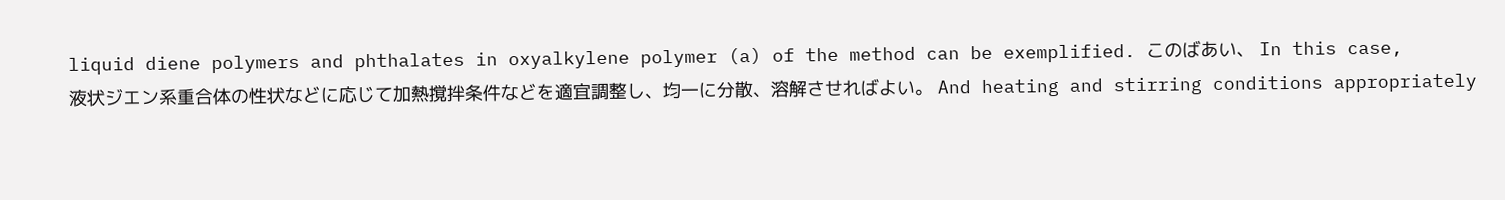liquid diene polymers and phthalates in oxyalkylene polymer (a) of the method can be exemplified. このばあい、 In this case,
液状ジエン系重合体の性状などに応じて加熱撹拌条件などを適宜調整し、均一に分散、溶解させればよい。 And heating and stirring conditions appropriately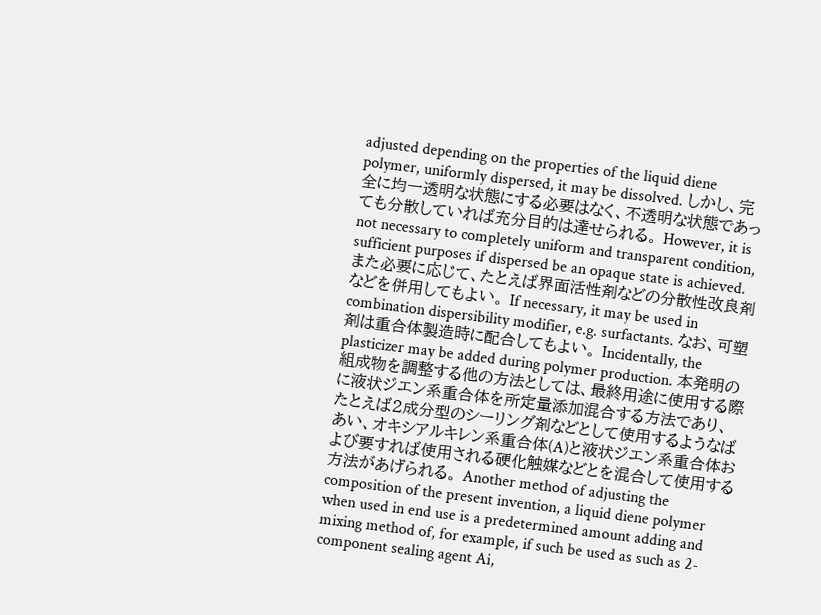adjusted depending on the properties of the liquid diene polymer, uniformly dispersed, it may be dissolved. しかし、完全に均一透明な状態にする必要はなく、不透明な状態であっても分散していれば充分目的は達せられる。 However, it is not necessary to completely uniform and transparent condition, sufficient purposes if dispersed be an opaque state is achieved.
また必要に応じて、たとえば界面活性剤などの分散性改良剤などを併用してもよい。 If necessary, it may be used in combination dispersibility modifier, e.g. surfactants. なお、可塑剤は重合体製造時に配合してもよい。 Incidentally, the plasticizer may be added during polymer production. 本発明の組成物を調整する他の方法としては、最終用途に使用する際に液状ジエン系重合体を所定量添加混合する方法であり、たとえば2成分型のシーリング剤などとして使用するようなばあい、オキシアルキレン系重合体(A)と液状ジエン系重合体および要すれば使用される硬化触媒などとを混合して使用する方法があげられる。 Another method of adjusting the composition of the present invention, a liquid diene polymer when used in end use is a predetermined amount adding and mixing method of, for example, if such be used as such as 2-component sealing agent Ai,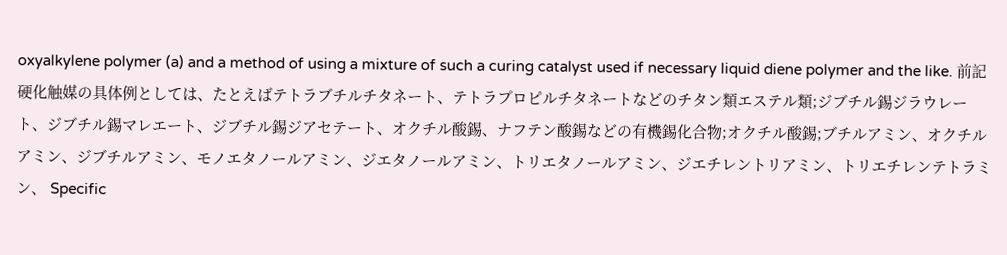oxyalkylene polymer (a) and a method of using a mixture of such a curing catalyst used if necessary liquid diene polymer and the like. 前記硬化触媒の具体例としては、たとえばテトラブチルチタネート、テトラプロピルチタネートなどのチタン類エステル類;ジブチル錫ジラウレート、ジブチル錫マレエート、ジブチル錫ジアセテート、オクチル酸錫、ナフテン酸錫などの有機錫化合物;オクチル酸錫;ブチルアミン、オクチルアミン、ジブチルアミン、モノエタノールアミン、ジエタノールアミン、トリエタノールアミン、ジエチレントリアミン、トリエチレンテトラミン、 Specific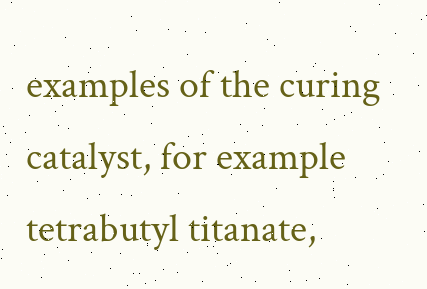examples of the curing catalyst, for example tetrabutyl titanate,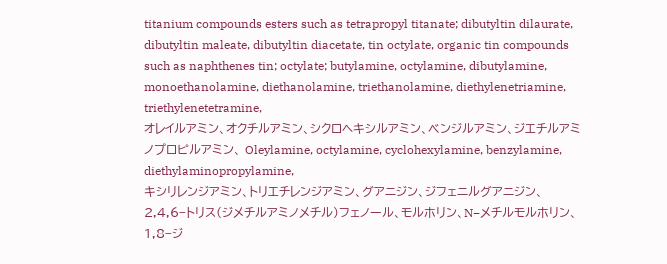titanium compounds esters such as tetrapropyl titanate; dibutyltin dilaurate, dibutyltin maleate, dibutyltin diacetate, tin octylate, organic tin compounds such as naphthenes tin; octylate; butylamine, octylamine, dibutylamine, monoethanolamine, diethanolamine, triethanolamine, diethylenetriamine, triethylenetetramine,
オレイルアミン、オクチルアミン、シクロヘキシルアミン、ベンジルアミン、ジエチルアミノプロピルアミン、 Oleylamine, octylamine, cyclohexylamine, benzylamine, diethylaminopropylamine,
キシリレンジアミン、トリエチレンジアミン、グアニジン、ジフェニルグアニジン、2,4,6−トリス(ジメチルアミノメチル)フェノール、モルホリン、N−メチルモルホリン、1,8−ジ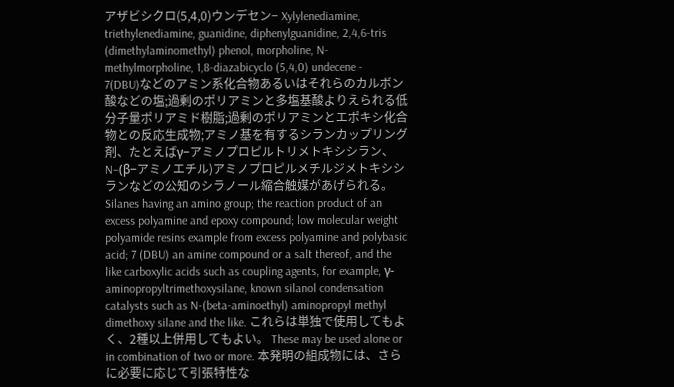アザビシクロ(5,4,0)ウンデセン− Xylylenediamine, triethylenediamine, guanidine, diphenylguanidine, 2,4,6-tris (dimethylaminomethyl) phenol, morpholine, N- methylmorpholine, 1,8-diazabicyclo (5,4,0) undecene -
7(DBU)などのアミン系化合物あるいはそれらのカルボン酸などの塩;過剰のポリアミンと多塩基酸よりえられる低分子量ポリアミド樹脂;過剰のポリアミンとエポキシ化合物との反応生成物;アミノ基を有するシランカップリング剤、たとえばγ−アミノプロピルトリメトキシシラン、N−(β−アミノエチル)アミノプロピルメチルジメトキシシランなどの公知のシラノール縮合触媒があげられる。 Silanes having an amino group; the reaction product of an excess polyamine and epoxy compound; low molecular weight polyamide resins example from excess polyamine and polybasic acid; 7 (DBU) an amine compound or a salt thereof, and the like carboxylic acids such as coupling agents, for example, γ- aminopropyltrimethoxysilane, known silanol condensation catalysts such as N-(beta-aminoethyl) aminopropyl methyl dimethoxy silane and the like. これらは単独で使用してもよく、2種以上併用してもよい。 These may be used alone or in combination of two or more. 本発明の組成物には、さらに必要に応じて引張特性な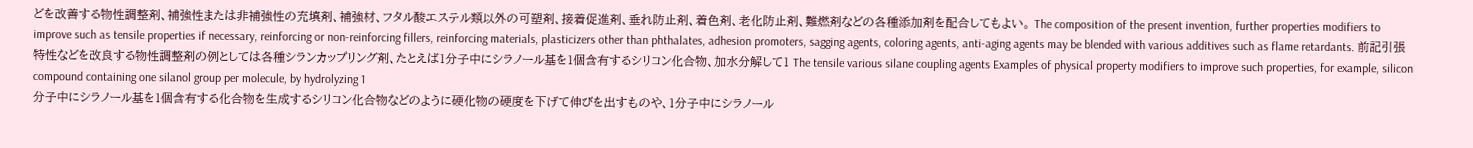どを改善する物性調整剤、補強性または非補強性の充填剤、補強材、フタル酸エステル類以外の可塑剤、接着促進剤、垂れ防止剤、着色剤、老化防止剤、難燃剤などの各種添加剤を配合してもよい。 The composition of the present invention, further properties modifiers to improve such as tensile properties if necessary, reinforcing or non-reinforcing fillers, reinforcing materials, plasticizers other than phthalates, adhesion promoters, sagging agents, coloring agents, anti-aging agents may be blended with various additives such as flame retardants. 前記引張特性などを改良する物性調整剤の例としては各種シランカップリング剤、たとえば1分子中にシラノール基を1個含有するシリコン化合物、加水分解して1 The tensile various silane coupling agents Examples of physical property modifiers to improve such properties, for example, silicon compound containing one silanol group per molecule, by hydrolyzing 1
分子中にシラノール基を1個含有する化合物を生成するシリコン化合物などのように硬化物の硬度を下げて伸びを出すものや、1分子中にシラノール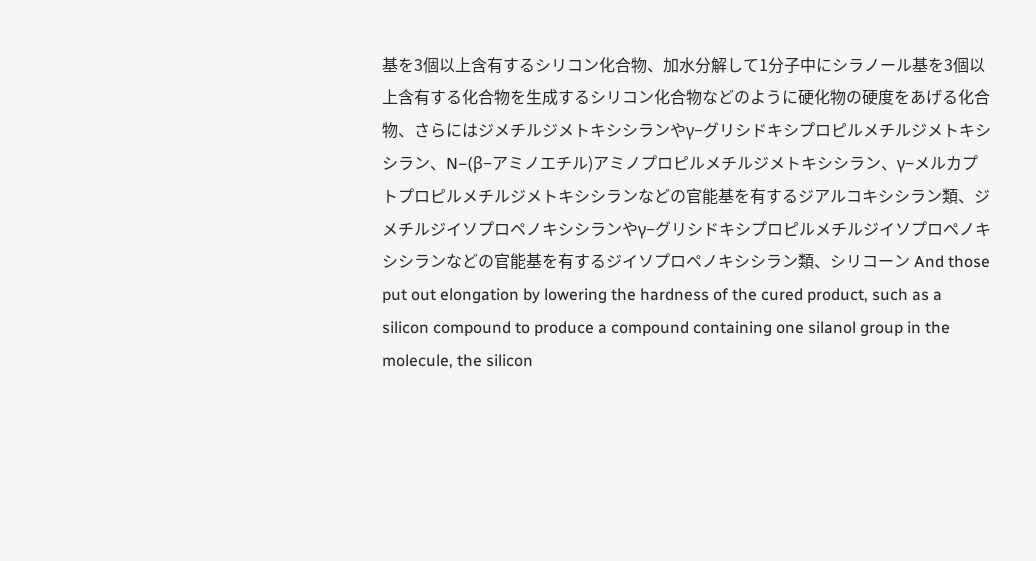基を3個以上含有するシリコン化合物、加水分解して1分子中にシラノール基を3個以上含有する化合物を生成するシリコン化合物などのように硬化物の硬度をあげる化合物、さらにはジメチルジメトキシシランやγ−グリシドキシプロピルメチルジメトキシシラン、N−(β−アミノエチル)アミノプロピルメチルジメトキシシラン、γ−メルカプトプロピルメチルジメトキシシランなどの官能基を有するジアルコキシシラン類、ジメチルジイソプロペノキシシランやγ−グリシドキシプロピルメチルジイソプロペノキシシランなどの官能基を有するジイソプロペノキシシラン類、シリコーン And those put out elongation by lowering the hardness of the cured product, such as a silicon compound to produce a compound containing one silanol group in the molecule, the silicon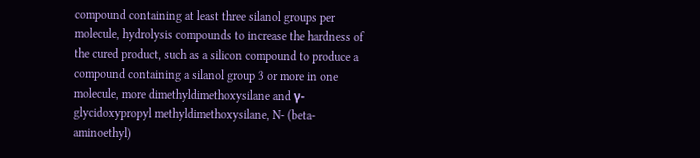compound containing at least three silanol groups per molecule, hydrolysis compounds to increase the hardness of the cured product, such as a silicon compound to produce a compound containing a silanol group 3 or more in one molecule, more dimethyldimethoxysilane and γ- glycidoxypropyl methyldimethoxysilane, N- (beta-aminoethyl)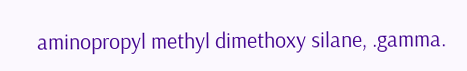aminopropyl methyl dimethoxy silane, .gamma.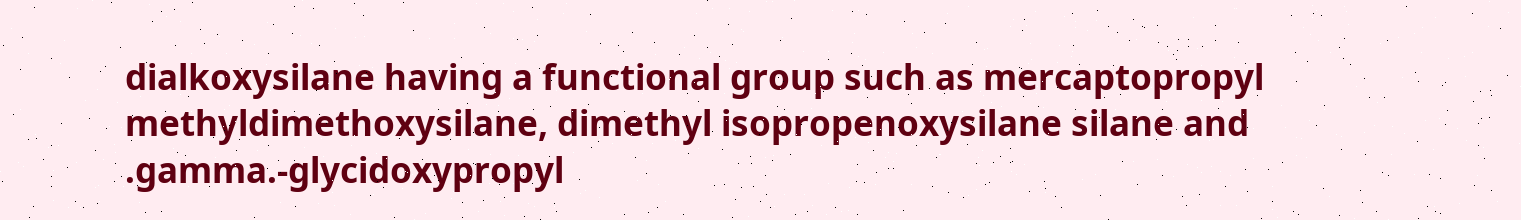dialkoxysilane having a functional group such as mercaptopropyl methyldimethoxysilane, dimethyl isopropenoxysilane silane and .gamma.-glycidoxypropyl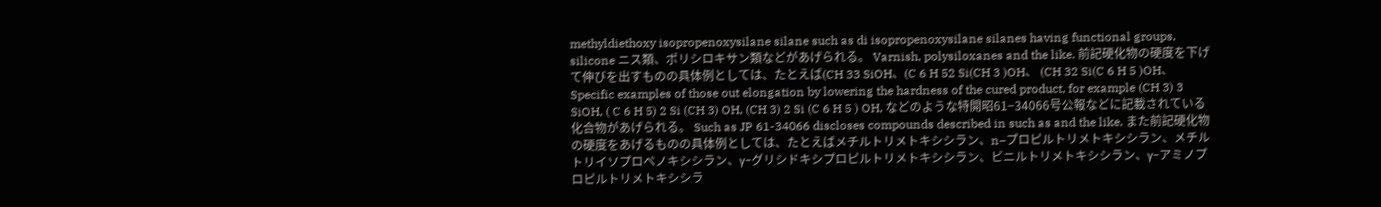methyldiethoxy isopropenoxysilane silane such as di isopropenoxysilane silanes having functional groups, silicone ニス類、ポリシロキサン類などがあげられる。 Varnish, polysiloxanes and the like. 前記硬化物の硬度を下げて伸びを出すものの具体例としては、たとえば(CH 33 SiOH、(C 6 H 52 Si(CH 3 )OH、 (CH 32 Si(C 6 H 5 )OH、 Specific examples of those out elongation by lowering the hardness of the cured product, for example (CH 3) 3 SiOH, ( C 6 H 5) 2 Si (CH 3) OH, (CH 3) 2 Si (C 6 H 5 ) OH, などのような特開昭61−34066号公報などに記載されている化合物があげられる。 Such as JP 61-34066 discloses compounds described in such as and the like. また前記硬化物の硬度をあげるものの具体例としては、たとえばメチルトリメトキシシラン、n−プロピルトリメトキシシラン、メチルトリイソプロペノキシシラン、γ−グリシドキシプロピルトリメトキシシラン、ビニルトリメトキシシラン、γ−アミノプロピルトリメトキシシラ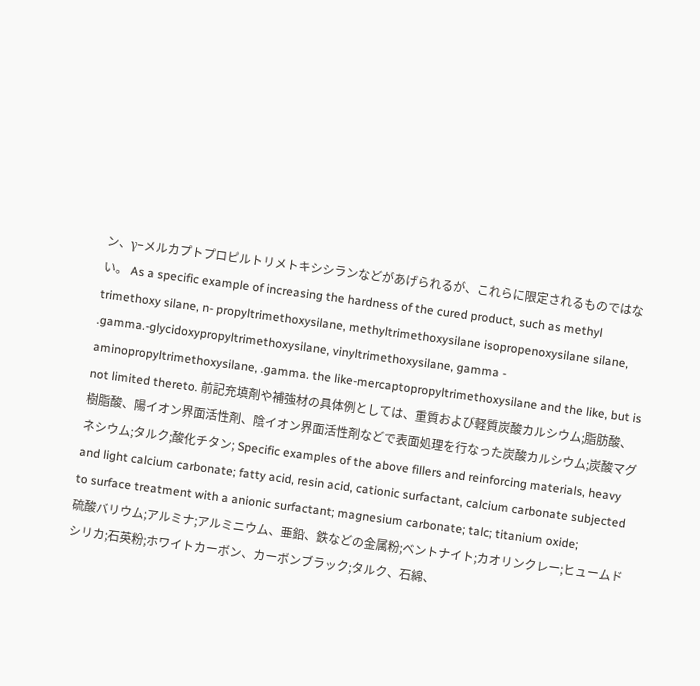ン、γ−メルカプトプロピルトリメトキシシランなどがあげられるが、これらに限定されるものではない。 As a specific example of increasing the hardness of the cured product, such as methyl trimethoxy silane, n- propyltrimethoxysilane, methyltrimethoxysilane isopropenoxysilane silane, .gamma.-glycidoxypropyltrimethoxysilane, vinyltrimethoxysilane, gamma - aminopropyltrimethoxysilane, .gamma. the like-mercaptopropyltrimethoxysilane and the like, but is not limited thereto. 前記充填剤や補強材の具体例としては、重質および軽質炭酸カルシウム;脂肪酸、樹脂酸、陽イオン界面活性剤、陰イオン界面活性剤などで表面処理を行なった炭酸カルシウム;炭酸マグネシウム;タルク;酸化チタン; Specific examples of the above fillers and reinforcing materials, heavy and light calcium carbonate; fatty acid, resin acid, cationic surfactant, calcium carbonate subjected to surface treatment with a anionic surfactant; magnesium carbonate; talc; titanium oxide;
硫酸バリウム;アルミナ;アルミニウム、亜鉛、鉄などの金属粉;ベントナイト;カオリンクレー;ヒュームドシリカ;石英粉;ホワイトカーボン、カーボンブラック;タルク、石綿、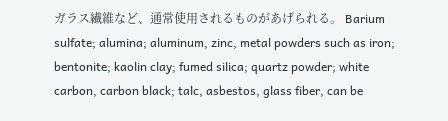ガラス繊維など、通常使用されるものがあげられる。 Barium sulfate; alumina; aluminum, zinc, metal powders such as iron; bentonite; kaolin clay; fumed silica; quartz powder; white carbon, carbon black; talc, asbestos, glass fiber, can be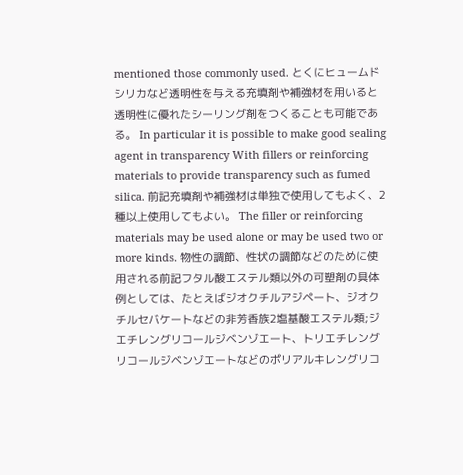mentioned those commonly used. とくにヒュームドシリカなど透明性を与える充填剤や補強材を用いると透明性に優れたシーリング剤をつくることも可能である。 In particular it is possible to make good sealing agent in transparency With fillers or reinforcing materials to provide transparency such as fumed silica. 前記充填剤や補強材は単独で使用してもよく、2種以上使用してもよい。 The filler or reinforcing materials may be used alone or may be used two or more kinds. 物性の調節、性状の調節などのために使用される前記フタル酸エステル類以外の可塑剤の具体例としては、たとえばジオクチルアジペート、ジオクチルセバケートなどの非芳香族2塩基酸エステル類;ジエチレングリコールジベンゾエート、トリエチレングリコールジベンゾエートなどのポリアルキレングリコ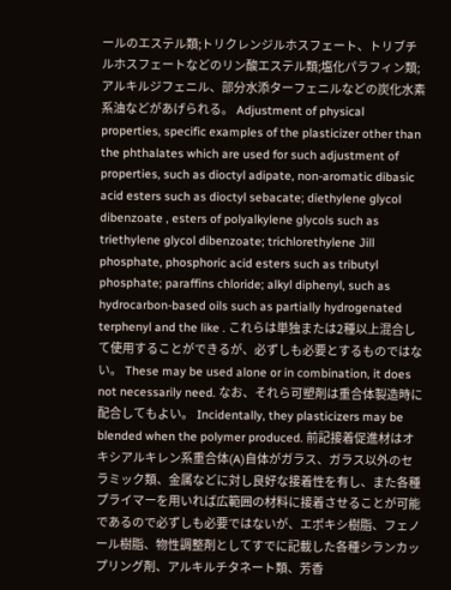ールのエステル類;トリクレンジルホスフェート、トリブチルホスフェートなどのリン酸エステル類;塩化パラフィン類;アルキルジフェニル、部分水添ターフェニルなどの炭化水素系油などがあげられる。 Adjustment of physical properties, specific examples of the plasticizer other than the phthalates which are used for such adjustment of properties, such as dioctyl adipate, non-aromatic dibasic acid esters such as dioctyl sebacate; diethylene glycol dibenzoate , esters of polyalkylene glycols such as triethylene glycol dibenzoate; trichlorethylene Jill phosphate, phosphoric acid esters such as tributyl phosphate; paraffins chloride; alkyl diphenyl, such as hydrocarbon-based oils such as partially hydrogenated terphenyl and the like . これらは単独または2種以上混合して使用することができるが、必ずしも必要とするものではない。 These may be used alone or in combination, it does not necessarily need. なお、それら可塑剤は重合体製造時に配合してもよい。 Incidentally, they plasticizers may be blended when the polymer produced. 前記接着促進材はオキシアルキレン系重合体(A)自体がガラス、ガラス以外のセラミック類、金属などに対し良好な接着性を有し、また各種プライマーを用いれば広範囲の材料に接着させることが可能であるので必ずしも必要ではないが、エポキシ樹脂、フェノール樹脂、物性調整剤としてすでに記載した各種シランカップリング剤、アルキルチタネート類、芳香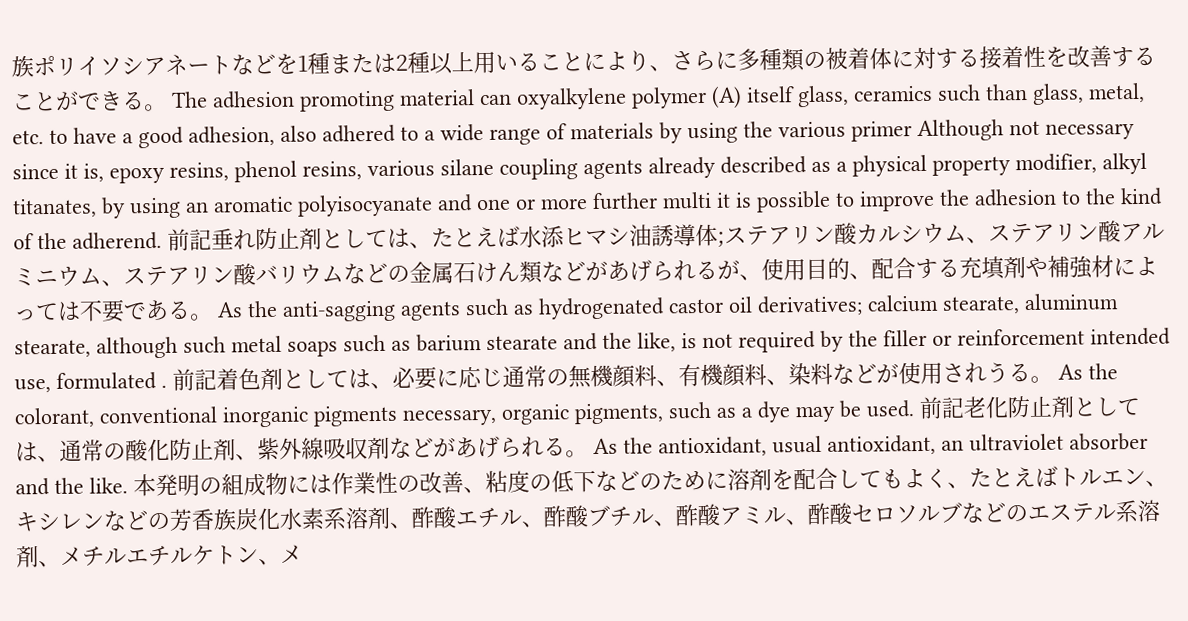族ポリイソシアネートなどを1種または2種以上用いることにより、さらに多種類の被着体に対する接着性を改善することができる。 The adhesion promoting material can oxyalkylene polymer (A) itself glass, ceramics such than glass, metal, etc. to have a good adhesion, also adhered to a wide range of materials by using the various primer Although not necessary since it is, epoxy resins, phenol resins, various silane coupling agents already described as a physical property modifier, alkyl titanates, by using an aromatic polyisocyanate and one or more further multi it is possible to improve the adhesion to the kind of the adherend. 前記垂れ防止剤としては、たとえば水添ヒマシ油誘導体;ステアリン酸カルシウム、ステアリン酸アルミニウム、ステアリン酸バリウムなどの金属石けん類などがあげられるが、使用目的、配合する充填剤や補強材によっては不要である。 As the anti-sagging agents such as hydrogenated castor oil derivatives; calcium stearate, aluminum stearate, although such metal soaps such as barium stearate and the like, is not required by the filler or reinforcement intended use, formulated . 前記着色剤としては、必要に応じ通常の無機顔料、有機顔料、染料などが使用されうる。 As the colorant, conventional inorganic pigments necessary, organic pigments, such as a dye may be used. 前記老化防止剤としては、通常の酸化防止剤、紫外線吸収剤などがあげられる。 As the antioxidant, usual antioxidant, an ultraviolet absorber and the like. 本発明の組成物には作業性の改善、粘度の低下などのために溶剤を配合してもよく、たとえばトルエン、キシレンなどの芳香族炭化水素系溶剤、酢酸エチル、酢酸ブチル、酢酸アミル、酢酸セロソルブなどのエステル系溶剤、メチルエチルケトン、メ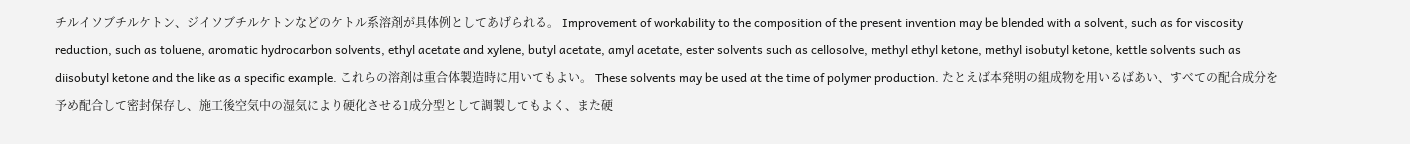チルイソブチルケトン、ジイソブチルケトンなどのケトル系溶剤が具体例としてあげられる。 Improvement of workability to the composition of the present invention may be blended with a solvent, such as for viscosity reduction, such as toluene, aromatic hydrocarbon solvents, ethyl acetate and xylene, butyl acetate, amyl acetate, ester solvents such as cellosolve, methyl ethyl ketone, methyl isobutyl ketone, kettle solvents such as diisobutyl ketone and the like as a specific example. これらの溶剤は重合体製造時に用いてもよい。 These solvents may be used at the time of polymer production. たとえば本発明の組成物を用いるばあい、すべての配合成分を予め配合して密封保存し、施工後空気中の湿気により硬化させる1成分型として調製してもよく、また硬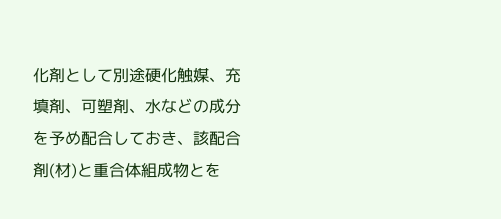化剤として別途硬化触媒、充填剤、可塑剤、水などの成分を予め配合しておき、該配合剤(材)と重合体組成物とを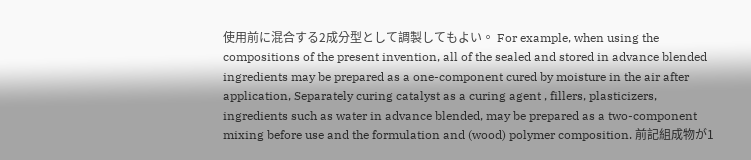使用前に混合する2成分型として調製してもよい。 For example, when using the compositions of the present invention, all of the sealed and stored in advance blended ingredients may be prepared as a one-component cured by moisture in the air after application, Separately curing catalyst as a curing agent , fillers, plasticizers, ingredients such as water in advance blended, may be prepared as a two-component mixing before use and the formulation and (wood) polymer composition. 前記組成物が1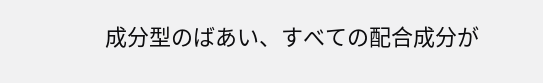成分型のばあい、すべての配合成分が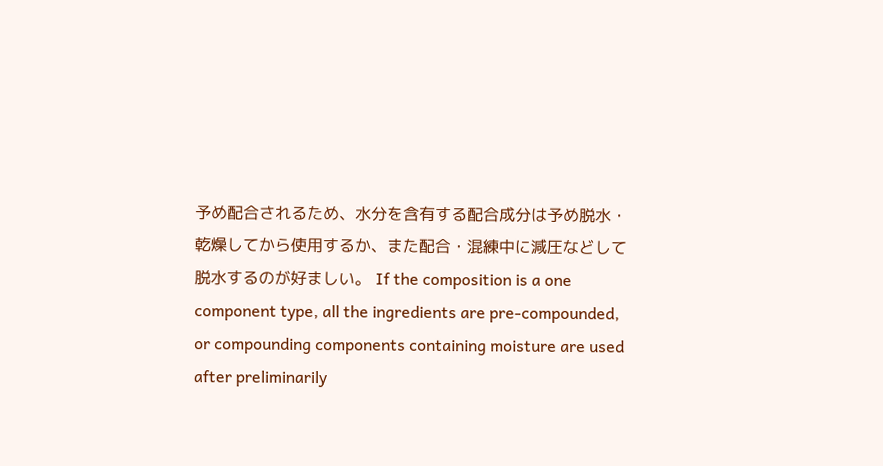予め配合されるため、水分を含有する配合成分は予め脱水・乾燥してから使用するか、また配合・混練中に減圧などして脱水するのが好ましい。 If the composition is a one component type, all the ingredients are pre-compounded, or compounding components containing moisture are used after preliminarily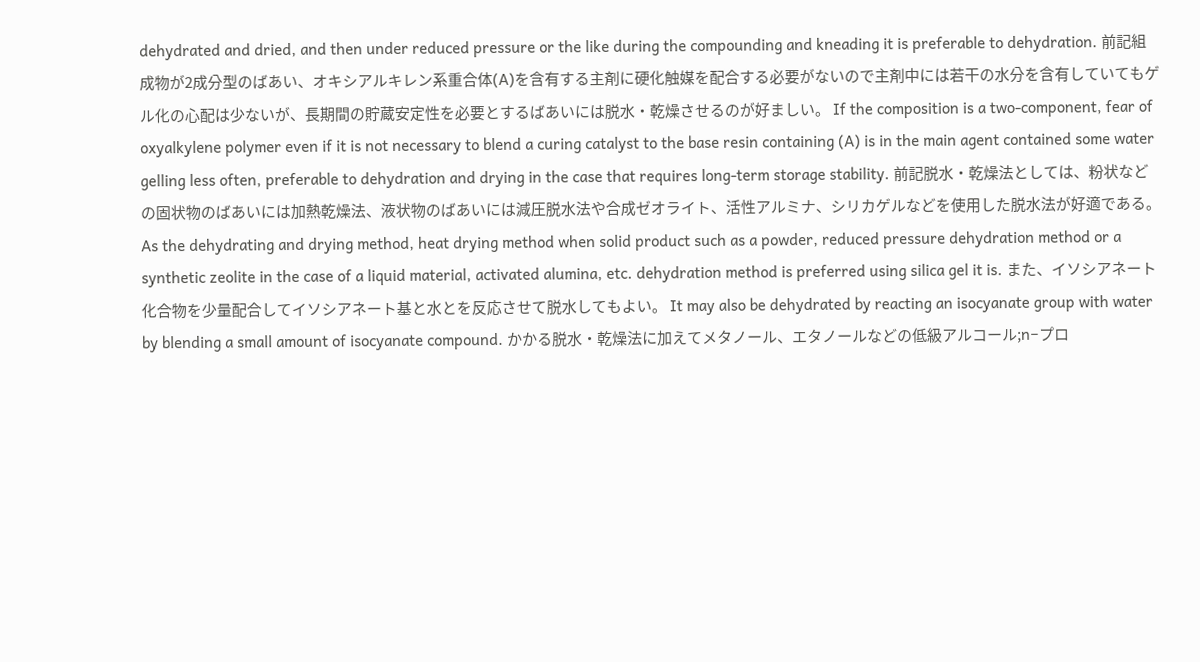dehydrated and dried, and then under reduced pressure or the like during the compounding and kneading it is preferable to dehydration. 前記組成物が2成分型のばあい、オキシアルキレン系重合体(A)を含有する主剤に硬化触媒を配合する必要がないので主剤中には若干の水分を含有していてもゲル化の心配は少ないが、長期間の貯蔵安定性を必要とするばあいには脱水・乾燥させるのが好ましい。 If the composition is a two-component, fear of oxyalkylene polymer even if it is not necessary to blend a curing catalyst to the base resin containing (A) is in the main agent contained some water gelling less often, preferable to dehydration and drying in the case that requires long-term storage stability. 前記脱水・乾燥法としては、粉状などの固状物のばあいには加熱乾燥法、液状物のばあいには減圧脱水法や合成ゼオライト、活性アルミナ、シリカゲルなどを使用した脱水法が好適である。 As the dehydrating and drying method, heat drying method when solid product such as a powder, reduced pressure dehydration method or a synthetic zeolite in the case of a liquid material, activated alumina, etc. dehydration method is preferred using silica gel it is. また、イソシアネート化合物を少量配合してイソシアネート基と水とを反応させて脱水してもよい。 It may also be dehydrated by reacting an isocyanate group with water by blending a small amount of isocyanate compound. かかる脱水・乾燥法に加えてメタノール、エタノールなどの低級アルコール;n−プロ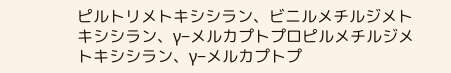ピルトリメトキシシラン、ビニルメチルジメトキシシラン、γ−メルカプトプロピルメチルジメトキシシラン、γ−メルカプトプ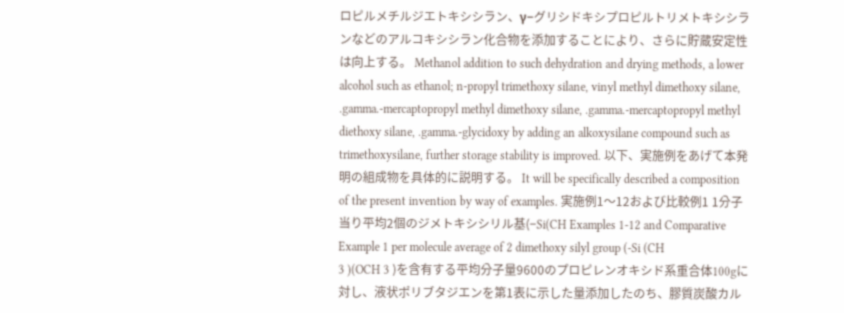ロピルメチルジエトキシシラン、γ−グリシドキシプロピルトリメトキシシランなどのアルコキシシラン化合物を添加することにより、さらに貯蔵安定性は向上する。 Methanol addition to such dehydration and drying methods, a lower alcohol such as ethanol; n-propyl trimethoxy silane, vinyl methyl dimethoxy silane, .gamma.-mercaptopropyl methyl dimethoxy silane, .gamma.-mercaptopropyl methyl diethoxy silane, .gamma.-glycidoxy by adding an alkoxysilane compound such as trimethoxysilane, further storage stability is improved. 以下、実施例をあげて本発明の組成物を具体的に説明する。 It will be specifically described a composition of the present invention by way of examples. 実施例1〜12および比較例1 1分子当り平均2個のジメトキシシリル基(−Si(CH Examples 1-12 and Comparative Example 1 per molecule average of 2 dimethoxy silyl group (-Si (CH
3 )(OCH 3 )を含有する平均分子量9600のプロピレンオキシド系重合体100gに対し、液状ポリブタジエンを第1表に示した量添加したのち、膠質炭酸カル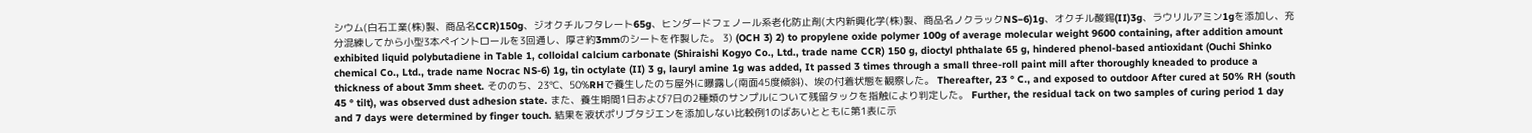シウム(白石工業(株)製、商品名CCR)150g、ジオクチルフタレート65g、ヒンダードフェノール系老化防止剤(大内新興化学(株)製、商品名ノクラックNS−6)1g、オクチル酸錫(II)3g、ラウリルアミン1gを添加し、充分混練してから小型3本ペイントロールを3回通し、厚さ約3mmのシートを作製した。 3) (OCH 3) 2) to propylene oxide polymer 100g of average molecular weight 9600 containing, after addition amount exhibited liquid polybutadiene in Table 1, colloidal calcium carbonate (Shiraishi Kogyo Co., Ltd., trade name CCR) 150 g, dioctyl phthalate 65 g, hindered phenol-based antioxidant (Ouchi Shinko chemical Co., Ltd., trade name Nocrac NS-6) 1g, tin octylate (II) 3 g, lauryl amine 1g was added, It passed 3 times through a small three-roll paint mill after thoroughly kneaded to produce a thickness of about 3mm sheet. そののち、23℃、50%RHで養生したのち屋外に曝露し(南面45度傾斜)、埃の付着状態を観察した。 Thereafter, 23 ° C., and exposed to outdoor After cured at 50% RH (south 45 ° tilt), was observed dust adhesion state. また、養生期間1日および7日の2種類のサンプルについて残留タックを指触により判定した。 Further, the residual tack on two samples of curing period 1 day and 7 days were determined by finger touch. 結果を液状ポリブタジエンを添加しない比較例1のばあいとともに第1表に示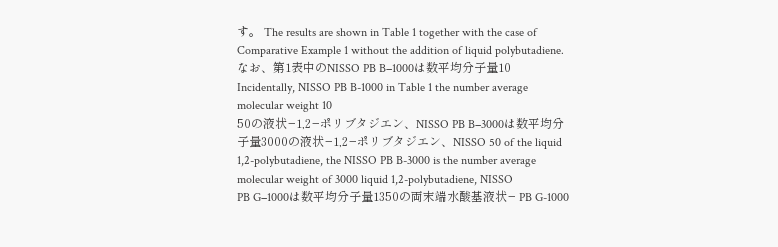す。 The results are shown in Table 1 together with the case of Comparative Example 1 without the addition of liquid polybutadiene. なお、第1表中のNISSO PB B−1000は数平均分子量10 Incidentally, NISSO PB B-1000 in Table 1 the number average molecular weight 10
50の液状−1,2−ポリブタジエン、NISSO PB B−3000は数平均分子量3000の液状−1,2−ポリブタジエン、NISSO 50 of the liquid 1,2-polybutadiene, the NISSO PB B-3000 is the number average molecular weight of 3000 liquid 1,2-polybutadiene, NISSO
PB G−1000は数平均分子量1350の両末端水酸基液状− PB G-1000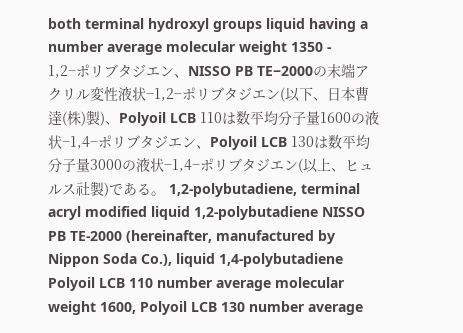both terminal hydroxyl groups liquid having a number average molecular weight 1350 -
1,2−ポリブタジエン、NISSO PB TE−2000の末端アクリル変性液状−1,2−ポリブタジエン(以下、日本曹達(株)製)、Polyoil LCB 110は数平均分子量1600の液状−1,4−ポリブタジエン、Polyoil LCB 130は数平均分子量3000の液状−1,4−ポリブタジエン(以上、ヒュルス社製)である。 1,2-polybutadiene, terminal acryl modified liquid 1,2-polybutadiene NISSO PB TE-2000 (hereinafter, manufactured by Nippon Soda Co.), liquid 1,4-polybutadiene Polyoil LCB 110 number average molecular weight 1600, Polyoil LCB 130 number average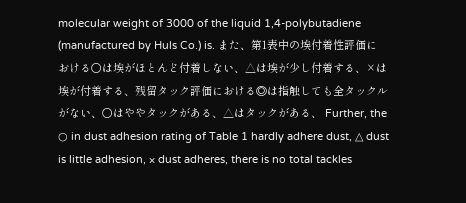molecular weight of 3000 of the liquid 1,4-polybutadiene (manufactured by Huls Co.) is. また、第1表中の埃付着性評価における○は埃がほとんど付着しない、△は埃が少し付着する、×は埃が付着する、残留タック評価における◎は指触しても全タックルがない、○はややタックがある、△はタックがある、 Further, the ○ in dust adhesion rating of Table 1 hardly adhere dust, △ dust is little adhesion, × dust adheres, there is no total tackles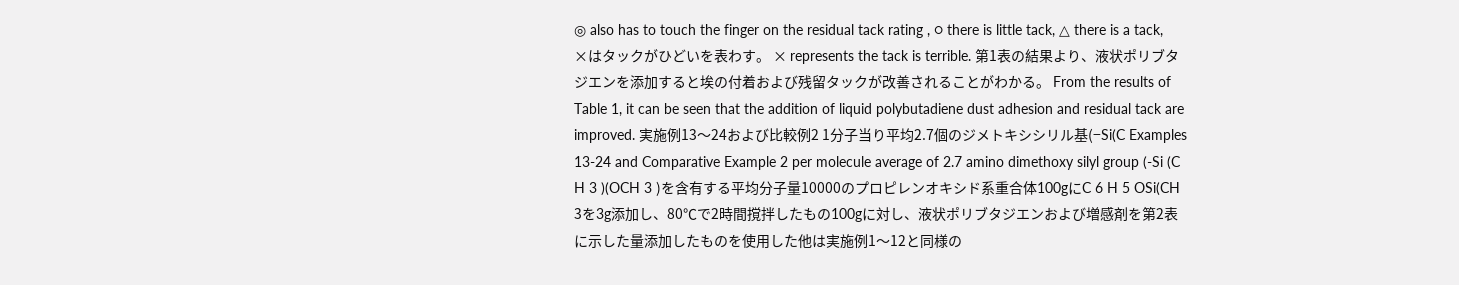◎ also has to touch the finger on the residual tack rating , ○ there is little tack, △ there is a tack,
×はタックがひどいを表わす。 × represents the tack is terrible. 第1表の結果より、液状ポリブタジエンを添加すると埃の付着および残留タックが改善されることがわかる。 From the results of Table 1, it can be seen that the addition of liquid polybutadiene dust adhesion and residual tack are improved. 実施例13〜24および比較例2 1分子当り平均2.7個のジメトキシシリル基(−Si(C Examples 13-24 and Comparative Example 2 per molecule average of 2.7 amino dimethoxy silyl group (-Si (C
H 3 )(OCH 3 )を含有する平均分子量10000のプロピレンオキシド系重合体100gにC 6 H 5 OSi(CH 3を3g添加し、80℃で2時間撹拌したもの100gに対し、液状ポリブタジエンおよび増感剤を第2表に示した量添加したものを使用した他は実施例1〜12と同様の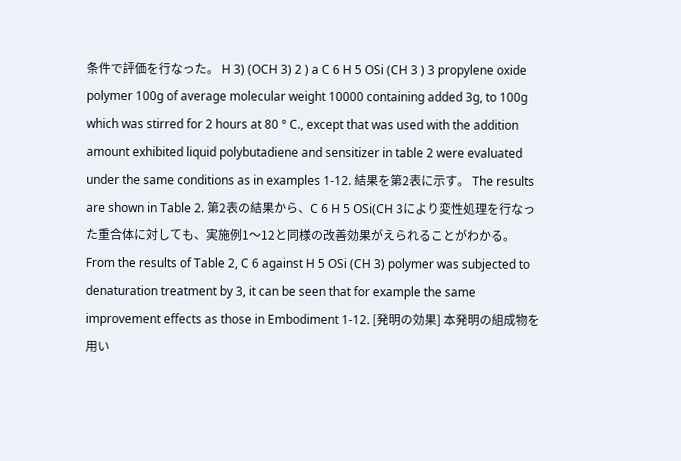条件で評価を行なった。 H 3) (OCH 3) 2 ) a C 6 H 5 OSi (CH 3 ) 3 propylene oxide polymer 100g of average molecular weight 10000 containing added 3g, to 100g which was stirred for 2 hours at 80 ° C., except that was used with the addition amount exhibited liquid polybutadiene and sensitizer in table 2 were evaluated under the same conditions as in examples 1-12. 結果を第2表に示す。 The results are shown in Table 2. 第2表の結果から、C 6 H 5 OSi(CH 3により変性処理を行なった重合体に対しても、実施例1〜12と同様の改善効果がえられることがわかる。 From the results of Table 2, C 6 against H 5 OSi (CH 3) polymer was subjected to denaturation treatment by 3, it can be seen that for example the same improvement effects as those in Embodiment 1-12. [発明の効果] 本発明の組成物を用い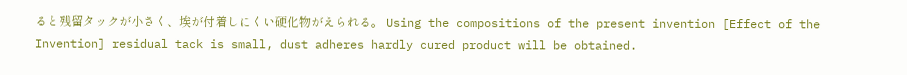ると残留タックが小さく、埃が付着しにくい硬化物がえられる。 Using the compositions of the present invention [Effect of the Invention] residual tack is small, dust adheres hardly cured product will be obtained.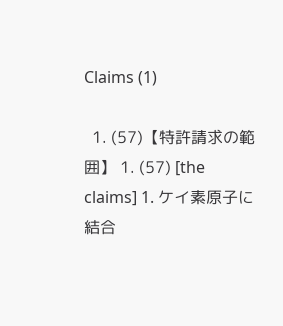Claims (1)

  1. (57)【特許請求の範囲】 1. (57) [the claims] 1. ケイ素原子に結合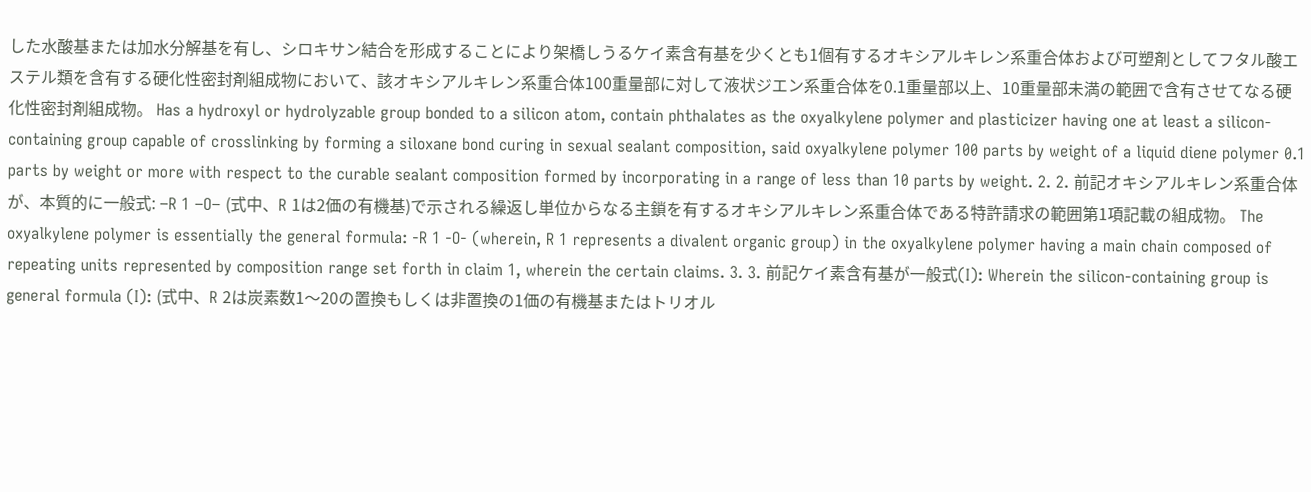した水酸基または加水分解基を有し、シロキサン結合を形成することにより架橋しうるケイ素含有基を少くとも1個有するオキシアルキレン系重合体および可塑剤としてフタル酸エステル類を含有する硬化性密封剤組成物において、該オキシアルキレン系重合体100重量部に対して液状ジエン系重合体を0.1重量部以上、10重量部未満の範囲で含有させてなる硬化性密封剤組成物。 Has a hydroxyl or hydrolyzable group bonded to a silicon atom, contain phthalates as the oxyalkylene polymer and plasticizer having one at least a silicon-containing group capable of crosslinking by forming a siloxane bond curing in sexual sealant composition, said oxyalkylene polymer 100 parts by weight of a liquid diene polymer 0.1 parts by weight or more with respect to the curable sealant composition formed by incorporating in a range of less than 10 parts by weight. 2. 2. 前記オキシアルキレン系重合体が、本質的に一般式: −R 1 −O− (式中、R 1は2価の有機基)で示される繰返し単位からなる主鎖を有するオキシアルキレン系重合体である特許請求の範囲第1項記載の組成物。 The oxyalkylene polymer is essentially the general formula: -R 1 -O- (wherein, R 1 represents a divalent organic group) in the oxyalkylene polymer having a main chain composed of repeating units represented by composition range set forth in claim 1, wherein the certain claims. 3. 3. 前記ケイ素含有基が一般式(I): Wherein the silicon-containing group is general formula (I): (式中、R 2は炭素数1〜20の置換もしくは非置換の1価の有機基またはトリオル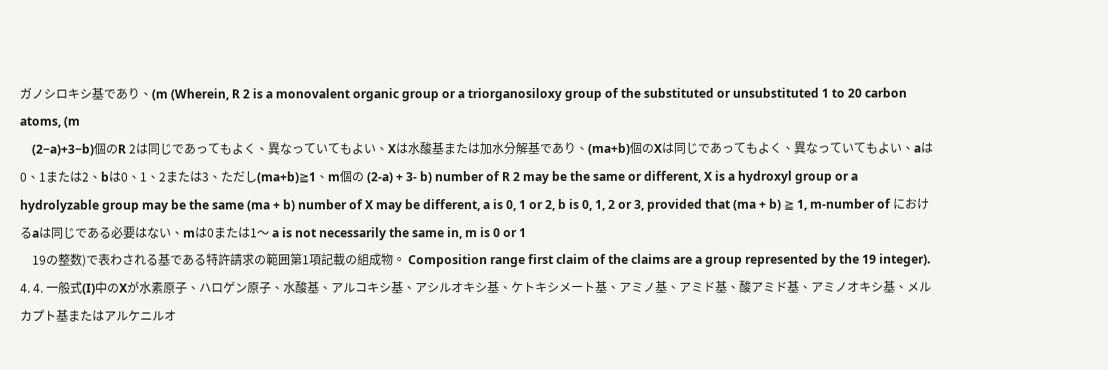ガノシロキシ基であり、(m (Wherein, R 2 is a monovalent organic group or a triorganosiloxy group of the substituted or unsubstituted 1 to 20 carbon atoms, (m
    (2−a)+3−b)個のR 2は同じであってもよく、異なっていてもよい、Xは水酸基または加水分解基であり、(ma+b)個のXは同じであってもよく、異なっていてもよい、aは0、1または2、bは0、1、2または3、ただし(ma+b)≧1、m個の (2-a) + 3- b) number of R 2 may be the same or different, X is a hydroxyl group or a hydrolyzable group may be the same (ma + b) number of X may be different, a is 0, 1 or 2, b is 0, 1, 2 or 3, provided that (ma + b) ≧ 1, m-number of におけるaは同じである必要はない、mは0または1〜 a is not necessarily the same in, m is 0 or 1
    19の整数)で表わされる基である特許請求の範囲第1項記載の組成物。 Composition range first claim of the claims are a group represented by the 19 integer). 4. 4. 一般式(I)中のXが水素原子、ハロゲン原子、水酸基、アルコキシ基、アシルオキシ基、ケトキシメート基、アミノ基、アミド基、酸アミド基、アミノオキシ基、メルカプト基またはアルケニルオ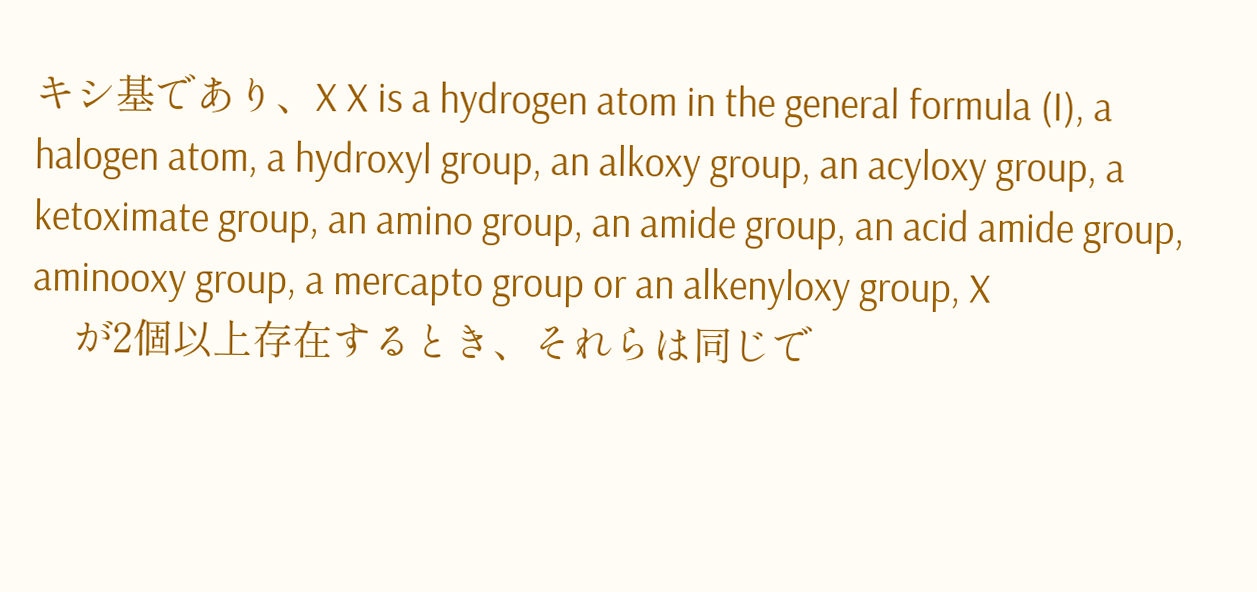キシ基であり、X X is a hydrogen atom in the general formula (I), a halogen atom, a hydroxyl group, an alkoxy group, an acyloxy group, a ketoximate group, an amino group, an amide group, an acid amide group, aminooxy group, a mercapto group or an alkenyloxy group, X
    が2個以上存在するとき、それらは同じで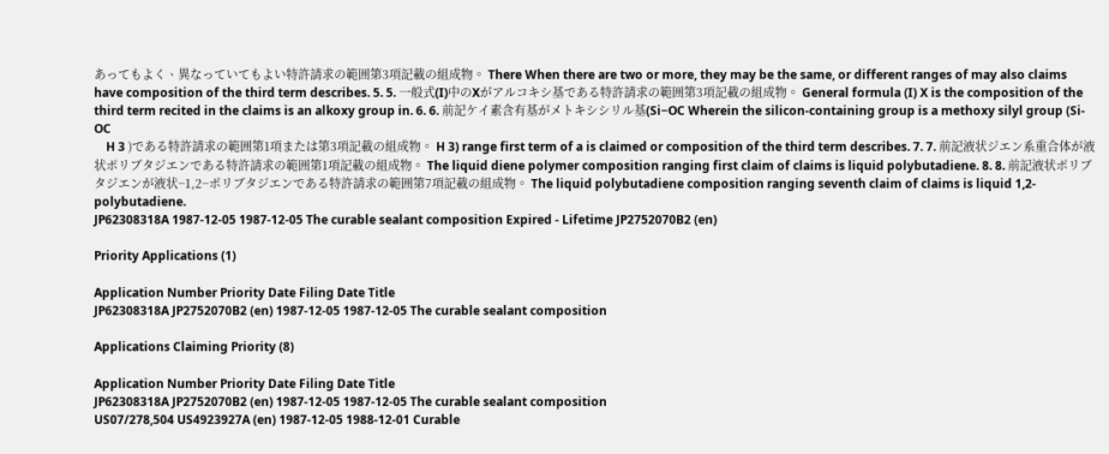あってもよく、異なっていてもよい特許請求の範囲第3項記載の組成物。 There When there are two or more, they may be the same, or different ranges of may also claims have composition of the third term describes. 5. 5. 一般式(I)中のXがアルコキシ基である特許請求の範囲第3項記載の組成物。 General formula (I) X is the composition of the third term recited in the claims is an alkoxy group in. 6. 6. 前記ケイ素含有基がメトキシシリル基(Si−OC Wherein the silicon-containing group is a methoxy silyl group (Si-OC
    H 3 )である特許請求の範囲第1項または第3項記載の組成物。 H 3) range first term of a is claimed or composition of the third term describes. 7. 7. 前記液状ジエン系重合体が液状ポリブタジエンである特許請求の範囲第1項記載の組成物。 The liquid diene polymer composition ranging first claim of claims is liquid polybutadiene. 8. 8. 前記液状ポリブタジエンが液状−1,2−ポリブタジエンである特許請求の範囲第7項記載の組成物。 The liquid polybutadiene composition ranging seventh claim of claims is liquid 1,2-polybutadiene.
JP62308318A 1987-12-05 1987-12-05 The curable sealant composition Expired - Lifetime JP2752070B2 (en)

Priority Applications (1)

Application Number Priority Date Filing Date Title
JP62308318A JP2752070B2 (en) 1987-12-05 1987-12-05 The curable sealant composition

Applications Claiming Priority (8)

Application Number Priority Date Filing Date Title
JP62308318A JP2752070B2 (en) 1987-12-05 1987-12-05 The curable sealant composition
US07/278,504 US4923927A (en) 1987-12-05 1988-12-01 Curable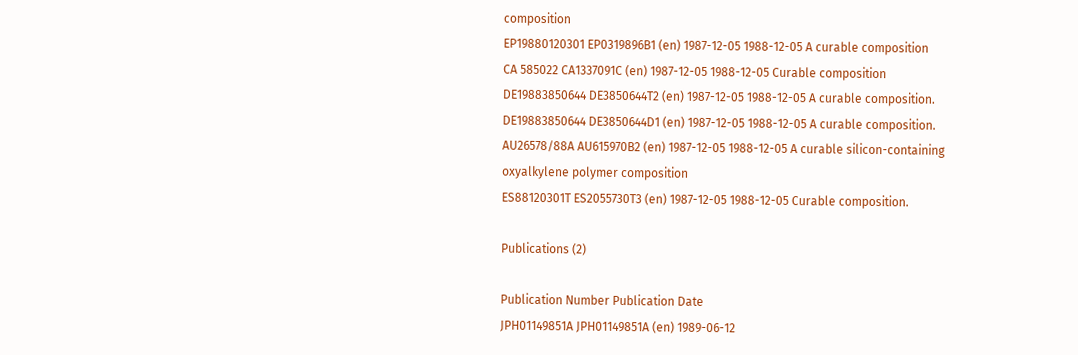composition
EP19880120301 EP0319896B1 (en) 1987-12-05 1988-12-05 A curable composition
CA 585022 CA1337091C (en) 1987-12-05 1988-12-05 Curable composition
DE19883850644 DE3850644T2 (en) 1987-12-05 1988-12-05 A curable composition.
DE19883850644 DE3850644D1 (en) 1987-12-05 1988-12-05 A curable composition.
AU26578/88A AU615970B2 (en) 1987-12-05 1988-12-05 A curable silicon-containing oxyalkylene polymer composition
ES88120301T ES2055730T3 (en) 1987-12-05 1988-12-05 Curable composition.

Publications (2)

Publication Number Publication Date
JPH01149851A JPH01149851A (en) 1989-06-12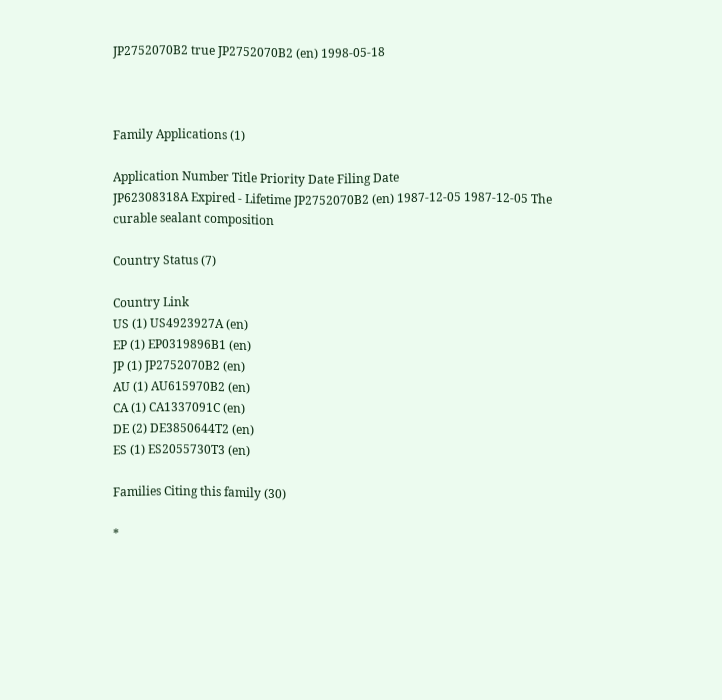JP2752070B2 true JP2752070B2 (en) 1998-05-18



Family Applications (1)

Application Number Title Priority Date Filing Date
JP62308318A Expired - Lifetime JP2752070B2 (en) 1987-12-05 1987-12-05 The curable sealant composition

Country Status (7)

Country Link
US (1) US4923927A (en)
EP (1) EP0319896B1 (en)
JP (1) JP2752070B2 (en)
AU (1) AU615970B2 (en)
CA (1) CA1337091C (en)
DE (2) DE3850644T2 (en)
ES (1) ES2055730T3 (en)

Families Citing this family (30)

*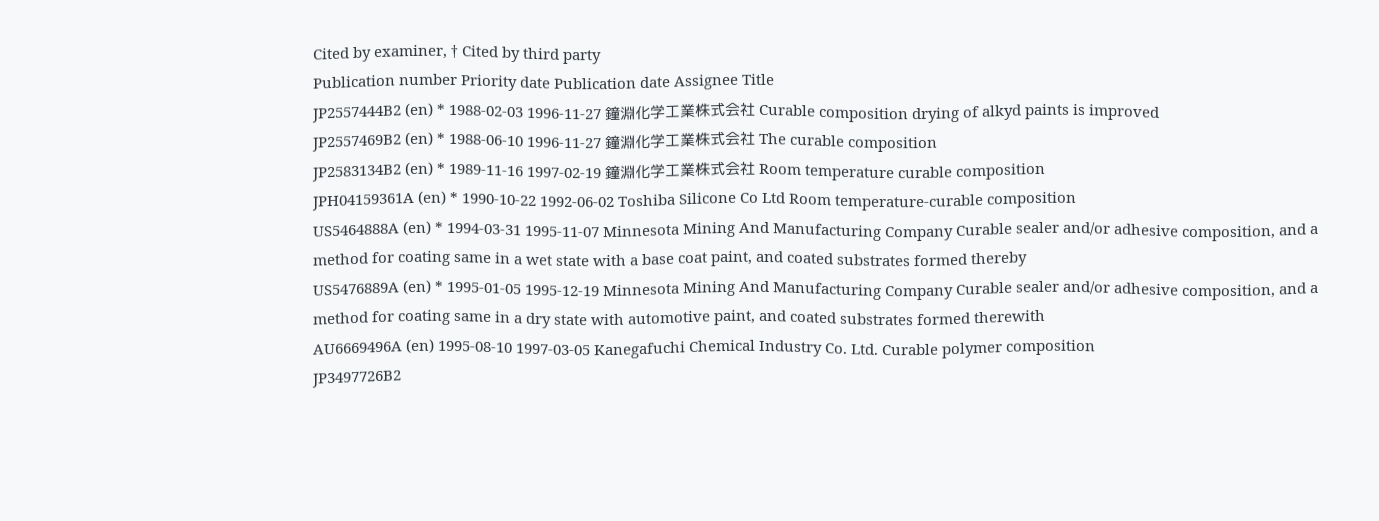Cited by examiner, † Cited by third party
Publication number Priority date Publication date Assignee Title
JP2557444B2 (en) * 1988-02-03 1996-11-27 鐘淵化学工業株式会社 Curable composition drying of alkyd paints is improved
JP2557469B2 (en) * 1988-06-10 1996-11-27 鐘淵化学工業株式会社 The curable composition
JP2583134B2 (en) * 1989-11-16 1997-02-19 鐘淵化学工業株式会社 Room temperature curable composition
JPH04159361A (en) * 1990-10-22 1992-06-02 Toshiba Silicone Co Ltd Room temperature-curable composition
US5464888A (en) * 1994-03-31 1995-11-07 Minnesota Mining And Manufacturing Company Curable sealer and/or adhesive composition, and a method for coating same in a wet state with a base coat paint, and coated substrates formed thereby
US5476889A (en) * 1995-01-05 1995-12-19 Minnesota Mining And Manufacturing Company Curable sealer and/or adhesive composition, and a method for coating same in a dry state with automotive paint, and coated substrates formed therewith
AU6669496A (en) 1995-08-10 1997-03-05 Kanegafuchi Chemical Industry Co. Ltd. Curable polymer composition
JP3497726B2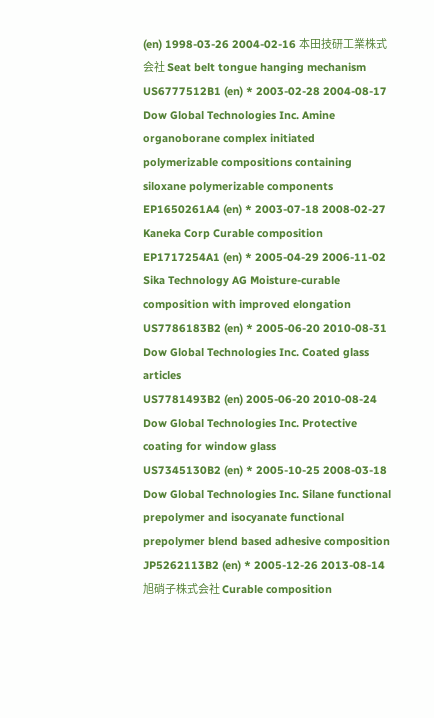(en) 1998-03-26 2004-02-16 本田技研工業株式会社 Seat belt tongue hanging mechanism
US6777512B1 (en) * 2003-02-28 2004-08-17 Dow Global Technologies Inc. Amine organoborane complex initiated polymerizable compositions containing siloxane polymerizable components
EP1650261A4 (en) * 2003-07-18 2008-02-27 Kaneka Corp Curable composition
EP1717254A1 (en) * 2005-04-29 2006-11-02 Sika Technology AG Moisture-curable composition with improved elongation
US7786183B2 (en) * 2005-06-20 2010-08-31 Dow Global Technologies Inc. Coated glass articles
US7781493B2 (en) 2005-06-20 2010-08-24 Dow Global Technologies Inc. Protective coating for window glass
US7345130B2 (en) * 2005-10-25 2008-03-18 Dow Global Technologies Inc. Silane functional prepolymer and isocyanate functional prepolymer blend based adhesive composition
JP5262113B2 (en) * 2005-12-26 2013-08-14 旭硝子株式会社 Curable composition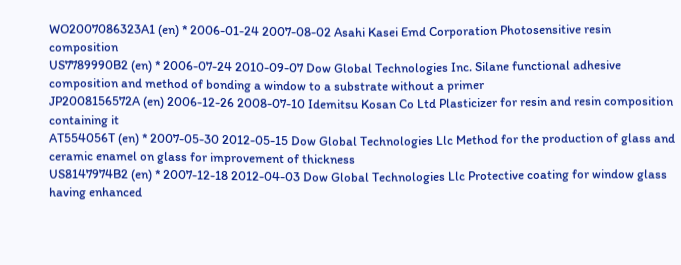WO2007086323A1 (en) * 2006-01-24 2007-08-02 Asahi Kasei Emd Corporation Photosensitive resin composition
US7789990B2 (en) * 2006-07-24 2010-09-07 Dow Global Technologies Inc. Silane functional adhesive composition and method of bonding a window to a substrate without a primer
JP2008156572A (en) 2006-12-26 2008-07-10 Idemitsu Kosan Co Ltd Plasticizer for resin and resin composition containing it
AT554056T (en) * 2007-05-30 2012-05-15 Dow Global Technologies Llc Method for the production of glass and ceramic enamel on glass for improvement of thickness
US8147974B2 (en) * 2007-12-18 2012-04-03 Dow Global Technologies Llc Protective coating for window glass having enhanced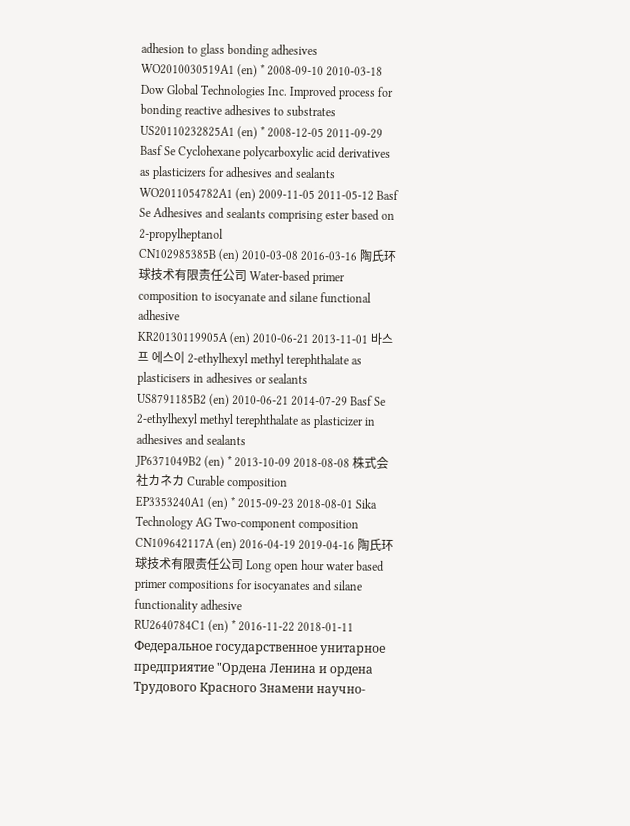adhesion to glass bonding adhesives
WO2010030519A1 (en) * 2008-09-10 2010-03-18 Dow Global Technologies Inc. Improved process for bonding reactive adhesives to substrates
US20110232825A1 (en) * 2008-12-05 2011-09-29 Basf Se Cyclohexane polycarboxylic acid derivatives as plasticizers for adhesives and sealants
WO2011054782A1 (en) 2009-11-05 2011-05-12 Basf Se Adhesives and sealants comprising ester based on 2-propylheptanol
CN102985385B (en) 2010-03-08 2016-03-16 陶氏环球技术有限责任公司 Water-based primer composition to isocyanate and silane functional adhesive
KR20130119905A (en) 2010-06-21 2013-11-01 바스프 에스이 2-ethylhexyl methyl terephthalate as plasticisers in adhesives or sealants
US8791185B2 (en) 2010-06-21 2014-07-29 Basf Se 2-ethylhexyl methyl terephthalate as plasticizer in adhesives and sealants
JP6371049B2 (en) * 2013-10-09 2018-08-08 株式会社カネカ Curable composition
EP3353240A1 (en) * 2015-09-23 2018-08-01 Sika Technology AG Two-component composition
CN109642117A (en) 2016-04-19 2019-04-16 陶氏环球技术有限责任公司 Long open hour water based primer compositions for isocyanates and silane functionality adhesive
RU2640784C1 (en) * 2016-11-22 2018-01-11 Федеральное государственное унитарное предприятие "Ордена Ленина и ордена Трудового Красного Знамени научно-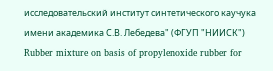исследовательский институт синтетического каучука имени академика С.В. Лебедева" (ФГУП "НИИСК") Rubber mixture on basis of propylenoxide rubber for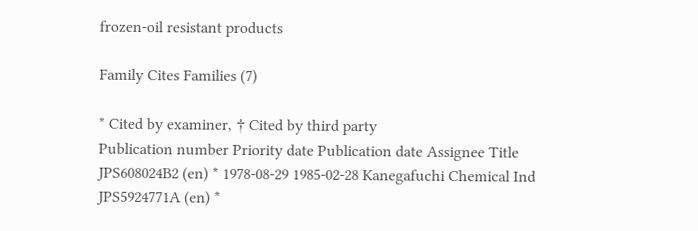frozen-oil resistant products

Family Cites Families (7)

* Cited by examiner, † Cited by third party
Publication number Priority date Publication date Assignee Title
JPS608024B2 (en) * 1978-08-29 1985-02-28 Kanegafuchi Chemical Ind
JPS5924771A (en) *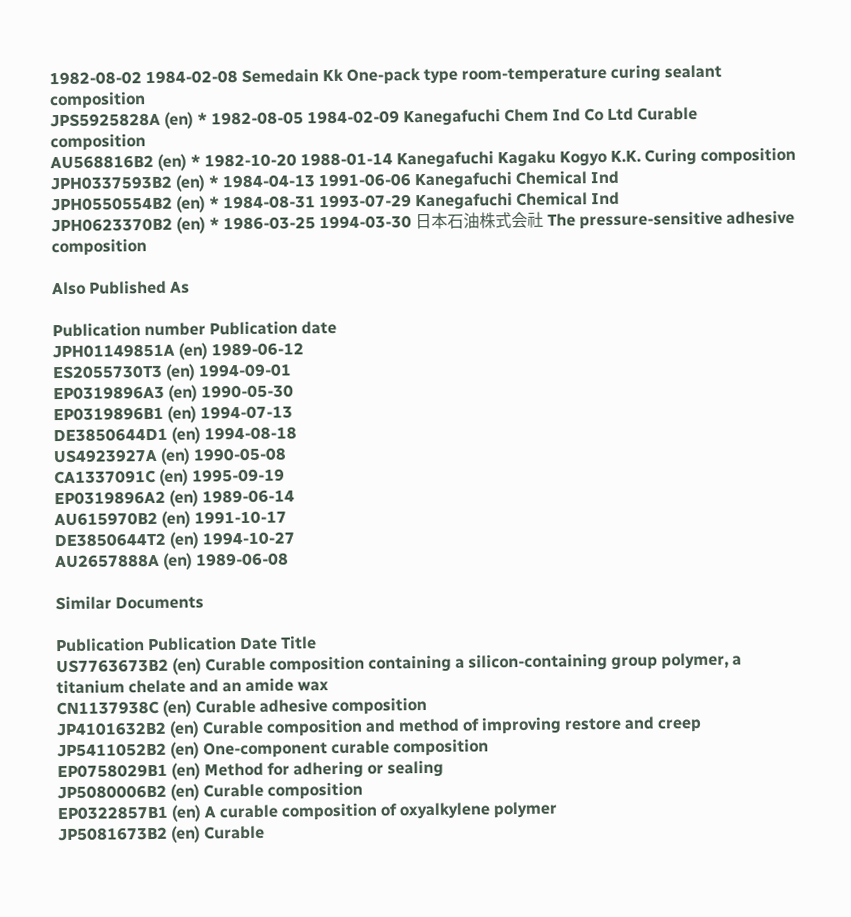1982-08-02 1984-02-08 Semedain Kk One-pack type room-temperature curing sealant composition
JPS5925828A (en) * 1982-08-05 1984-02-09 Kanegafuchi Chem Ind Co Ltd Curable composition
AU568816B2 (en) * 1982-10-20 1988-01-14 Kanegafuchi Kagaku Kogyo K.K. Curing composition
JPH0337593B2 (en) * 1984-04-13 1991-06-06 Kanegafuchi Chemical Ind
JPH0550554B2 (en) * 1984-08-31 1993-07-29 Kanegafuchi Chemical Ind
JPH0623370B2 (en) * 1986-03-25 1994-03-30 日本石油株式会社 The pressure-sensitive adhesive composition

Also Published As

Publication number Publication date
JPH01149851A (en) 1989-06-12
ES2055730T3 (en) 1994-09-01
EP0319896A3 (en) 1990-05-30
EP0319896B1 (en) 1994-07-13
DE3850644D1 (en) 1994-08-18
US4923927A (en) 1990-05-08
CA1337091C (en) 1995-09-19
EP0319896A2 (en) 1989-06-14
AU615970B2 (en) 1991-10-17
DE3850644T2 (en) 1994-10-27
AU2657888A (en) 1989-06-08

Similar Documents

Publication Publication Date Title
US7763673B2 (en) Curable composition containing a silicon-containing group polymer, a titanium chelate and an amide wax
CN1137938C (en) Curable adhesive composition
JP4101632B2 (en) Curable composition and method of improving restore and creep
JP5411052B2 (en) One-component curable composition
EP0758029B1 (en) Method for adhering or sealing
JP5080006B2 (en) Curable composition
EP0322857B1 (en) A curable composition of oxyalkylene polymer
JP5081673B2 (en) Curable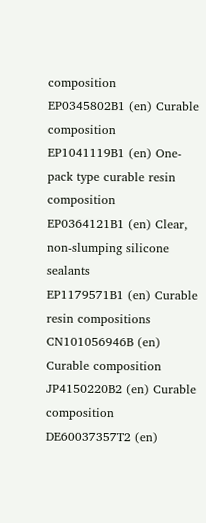composition
EP0345802B1 (en) Curable composition
EP1041119B1 (en) One-pack type curable resin composition
EP0364121B1 (en) Clear, non-slumping silicone sealants
EP1179571B1 (en) Curable resin compositions
CN101056946B (en) Curable composition
JP4150220B2 (en) Curable composition
DE60037357T2 (en)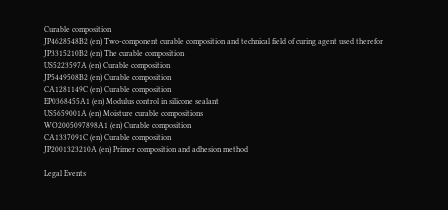Curable composition
JP4628548B2 (en) Two-component curable composition and technical field of curing agent used therefor
JP3315210B2 (en) The curable composition
US5223597A (en) Curable composition
JP5449508B2 (en) Curable composition
CA1281149C (en) Curable composition
EP0368455A1 (en) Modulus control in silicone sealant
US5659001A (en) Moisture curable compositions
WO2005097898A1 (en) Curable composition
CA1337091C (en) Curable composition
JP2001323210A (en) Primer composition and adhesion method

Legal Events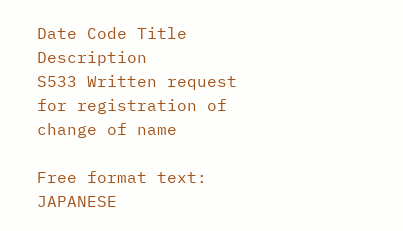Date Code Title Description
S533 Written request for registration of change of name

Free format text: JAPANESE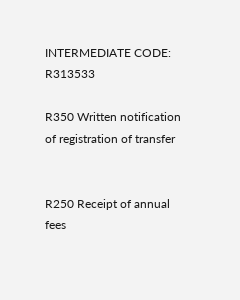INTERMEDIATE CODE: R313533

R350 Written notification of registration of transfer


R250 Receipt of annual fees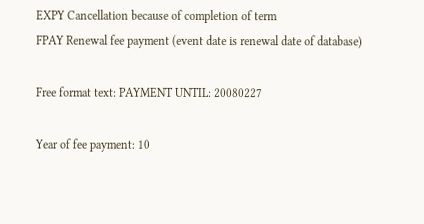EXPY Cancellation because of completion of term
FPAY Renewal fee payment (event date is renewal date of database)

Free format text: PAYMENT UNTIL: 20080227

Year of fee payment: 10